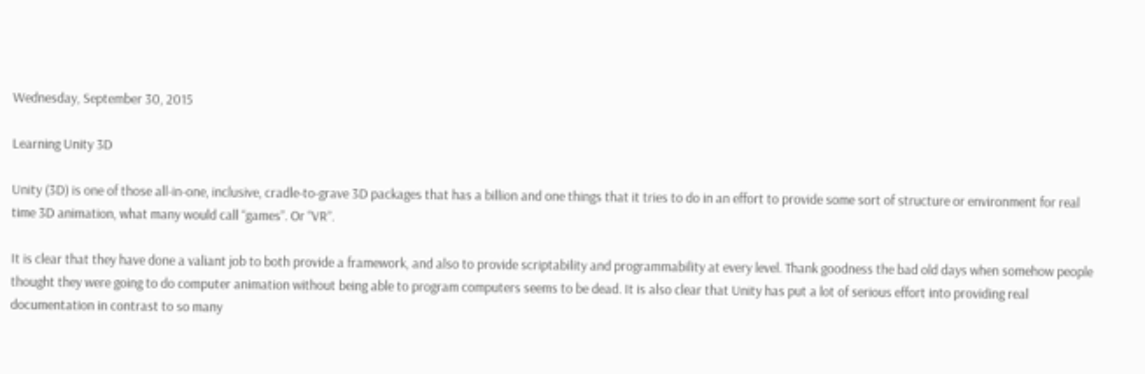Wednesday, September 30, 2015

Learning Unity 3D

Unity (3D) is one of those all-in-one, inclusive, cradle-to-grave 3D packages that has a billion and one things that it tries to do in an effort to provide some sort of structure or environment for real time 3D animation, what many would call “games”. Or “VR”.

It is clear that they have done a valiant job to both provide a framework, and also to provide scriptability and programmability at every level. Thank goodness the bad old days when somehow people thought they were going to do computer animation without being able to program computers seems to be dead. It is also clear that Unity has put a lot of serious effort into providing real documentation in contrast to so many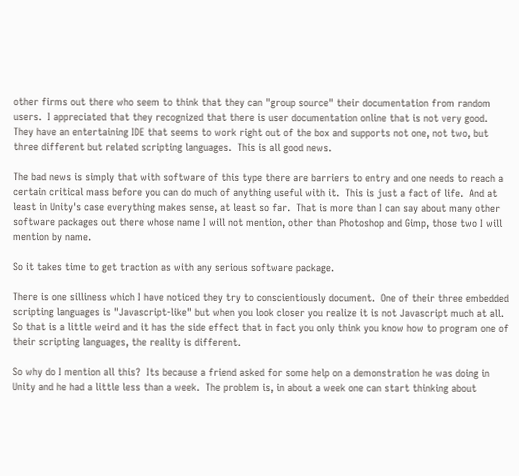other firms out there who seem to think that they can "group source" their documentation from random users.  I appreciated that they recognized that there is user documentation online that is not very good.  They have an entertaining IDE that seems to work right out of the box and supports not one, not two, but three different but related scripting languages.  This is all good news.

The bad news is simply that with software of this type there are barriers to entry and one needs to reach a certain critical mass before you can do much of anything useful with it.  This is just a fact of life.  And at least in Unity's case everything makes sense, at least so far.  That is more than I can say about many other software packages out there whose name I will not mention, other than Photoshop and Gimp, those two I will mention by name.

So it takes time to get traction as with any serious software package.

There is one silliness which I have noticed they try to conscientiously document.  One of their three embedded scripting languages is "Javascript-like" but when you look closer you realize it is not Javascript much at all.  So that is a little weird and it has the side effect that in fact you only think you know how to program one of their scripting languages, the reality is different.

So why do I mention all this?  Its because a friend asked for some help on a demonstration he was doing in Unity and he had a little less than a week.  The problem is, in about a week one can start thinking about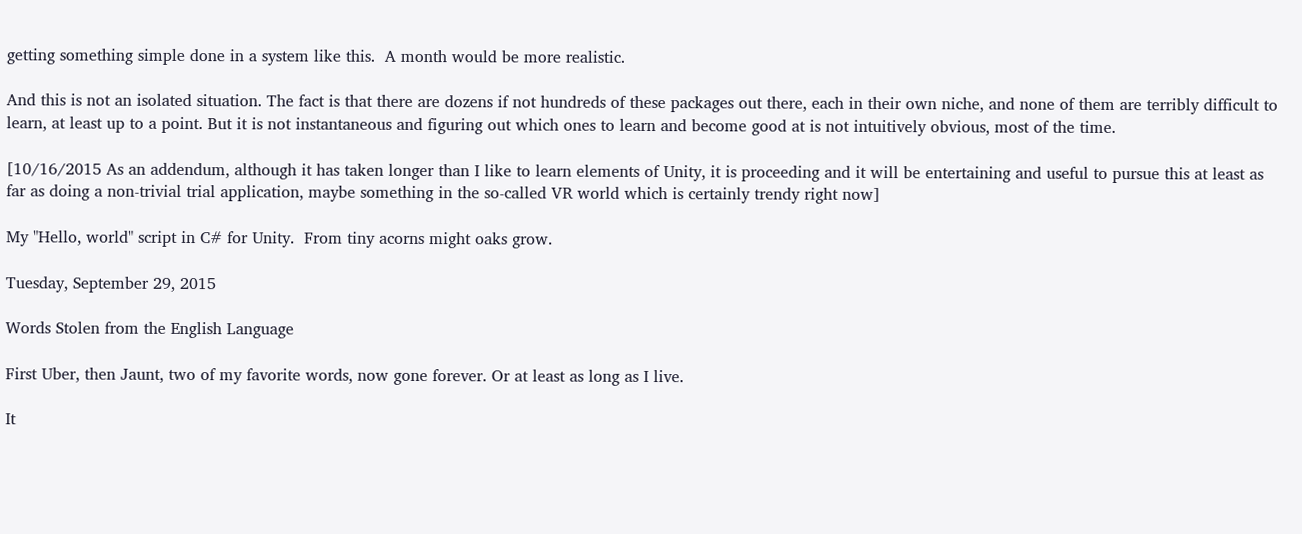getting something simple done in a system like this.  A month would be more realistic.

And this is not an isolated situation. The fact is that there are dozens if not hundreds of these packages out there, each in their own niche, and none of them are terribly difficult to learn, at least up to a point. But it is not instantaneous and figuring out which ones to learn and become good at is not intuitively obvious, most of the time.

[10/16/2015 As an addendum, although it has taken longer than I like to learn elements of Unity, it is proceeding and it will be entertaining and useful to pursue this at least as far as doing a non-trivial trial application, maybe something in the so-called VR world which is certainly trendy right now]

My "Hello, world" script in C# for Unity.  From tiny acorns might oaks grow.

Tuesday, September 29, 2015

Words Stolen from the English Language

First Uber, then Jaunt, two of my favorite words, now gone forever. Or at least as long as I live.

It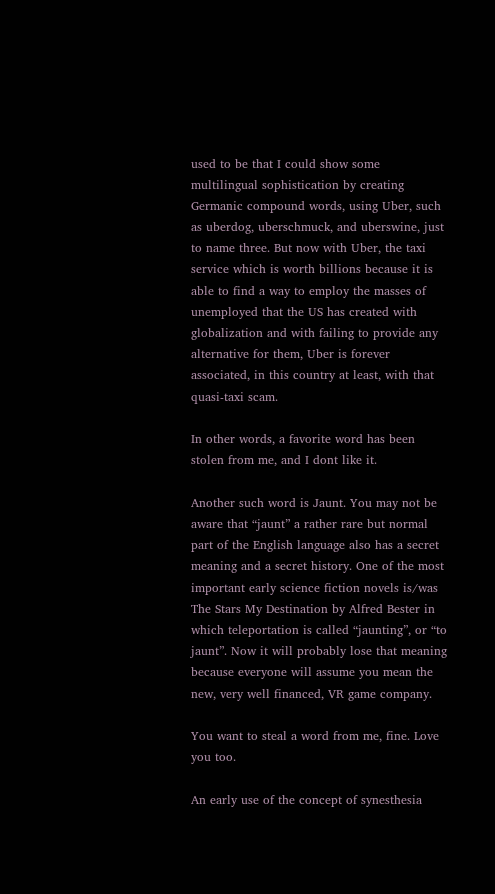used to be that I could show some multilingual sophistication by creating Germanic compound words, using Uber, such as uberdog, uberschmuck, and uberswine, just to name three. But now with Uber, the taxi service which is worth billions because it is able to find a way to employ the masses of unemployed that the US has created with globalization and with failing to provide any alternative for them, Uber is forever associated, in this country at least, with that quasi-taxi scam.

In other words, a favorite word has been stolen from me, and I dont like it.

Another such word is Jaunt. You may not be aware that “jaunt” a rather rare but normal part of the English language also has a secret meaning and a secret history. One of the most important early science fiction novels is/was The Stars My Destination by Alfred Bester in which teleportation is called “jaunting”, or “to jaunt”. Now it will probably lose that meaning because everyone will assume you mean the new, very well financed, VR game company.

You want to steal a word from me, fine. Love you too.

An early use of the concept of synesthesia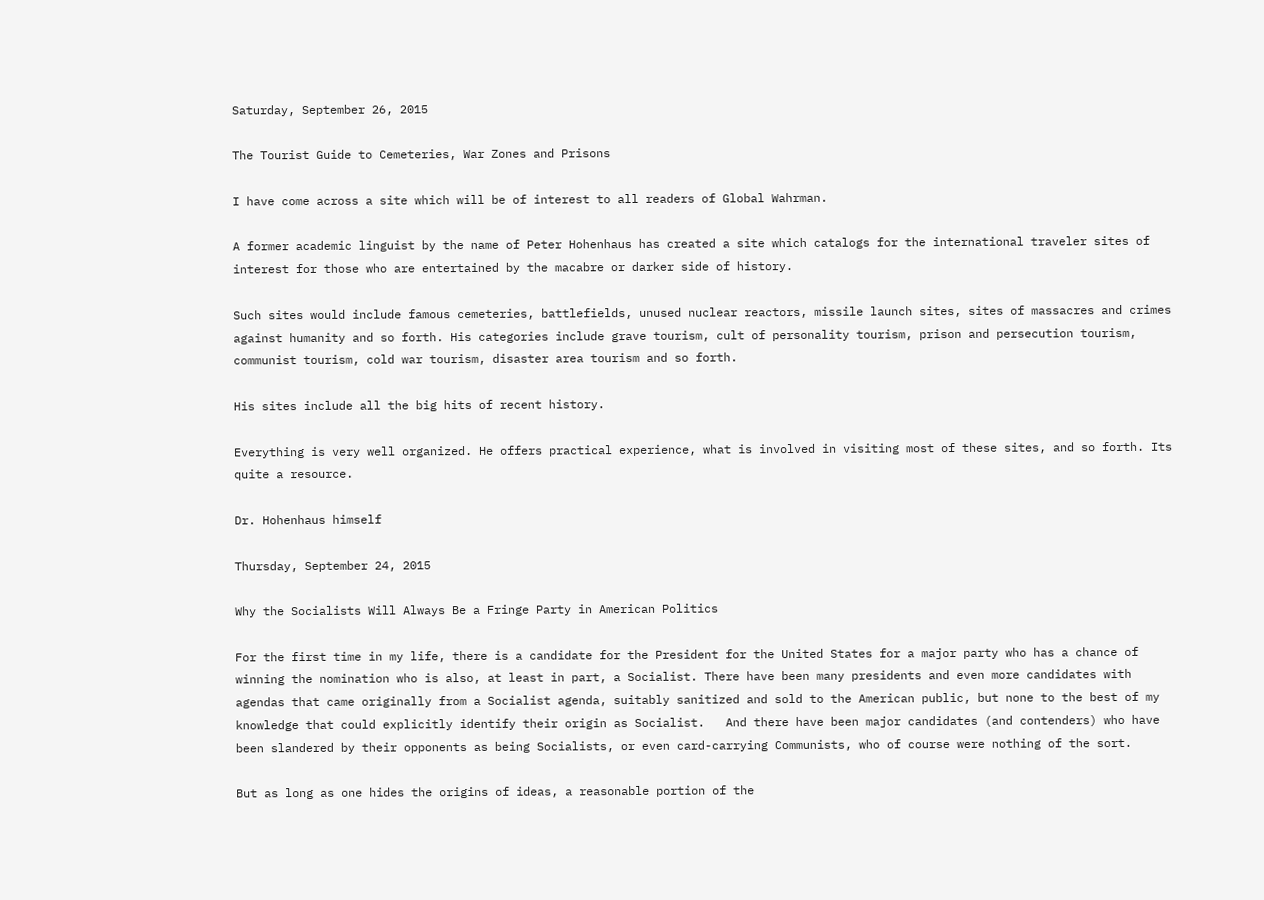Saturday, September 26, 2015

The Tourist Guide to Cemeteries, War Zones and Prisons

I have come across a site which will be of interest to all readers of Global Wahrman.

A former academic linguist by the name of Peter Hohenhaus has created a site which catalogs for the international traveler sites of interest for those who are entertained by the macabre or darker side of history.

Such sites would include famous cemeteries, battlefields, unused nuclear reactors, missile launch sites, sites of massacres and crimes against humanity and so forth. His categories include grave tourism, cult of personality tourism, prison and persecution tourism, communist tourism, cold war tourism, disaster area tourism and so forth.

His sites include all the big hits of recent history.

Everything is very well organized. He offers practical experience, what is involved in visiting most of these sites, and so forth. Its quite a resource.

Dr. Hohenhaus himself

Thursday, September 24, 2015

Why the Socialists Will Always Be a Fringe Party in American Politics

For the first time in my life, there is a candidate for the President for the United States for a major party who has a chance of winning the nomination who is also, at least in part, a Socialist. There have been many presidents and even more candidates with agendas that came originally from a Socialist agenda, suitably sanitized and sold to the American public, but none to the best of my knowledge that could explicitly identify their origin as Socialist.   And there have been major candidates (and contenders) who have been slandered by their opponents as being Socialists, or even card-carrying Communists, who of course were nothing of the sort.

But as long as one hides the origins of ideas, a reasonable portion of the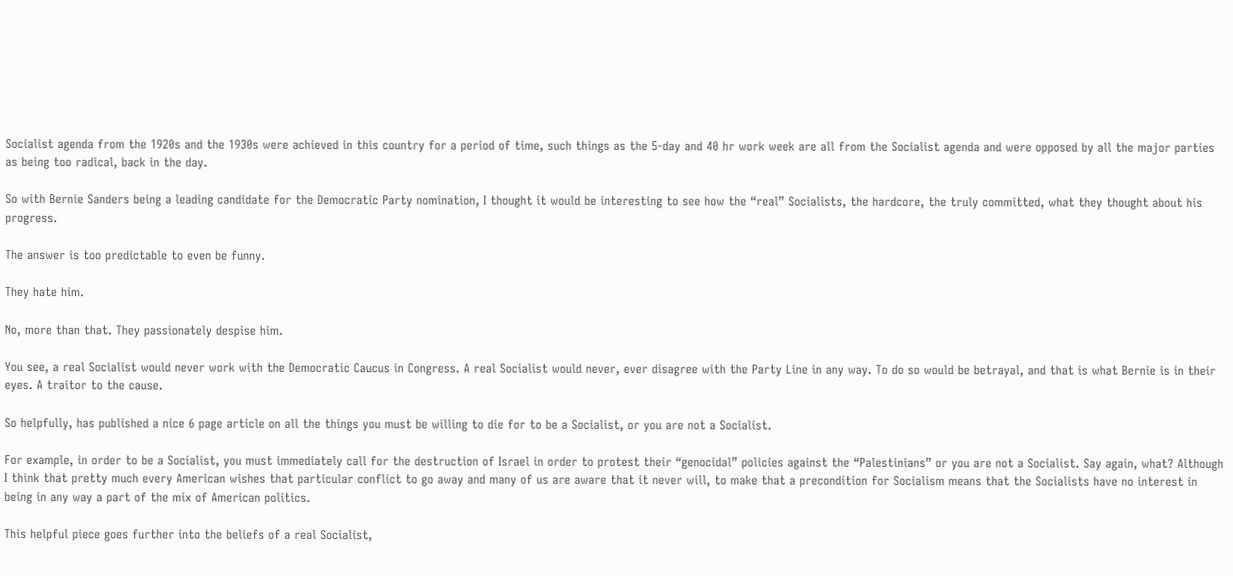Socialist agenda from the 1920s and the 1930s were achieved in this country for a period of time, such things as the 5-day and 40 hr work week are all from the Socialist agenda and were opposed by all the major parties as being too radical, back in the day.

So with Bernie Sanders being a leading candidate for the Democratic Party nomination, I thought it would be interesting to see how the “real” Socialists, the hardcore, the truly committed, what they thought about his progress.

The answer is too predictable to even be funny.

They hate him.

No, more than that. They passionately despise him.

You see, a real Socialist would never work with the Democratic Caucus in Congress. A real Socialist would never, ever disagree with the Party Line in any way. To do so would be betrayal, and that is what Bernie is in their eyes. A traitor to the cause.

So helpfully, has published a nice 6 page article on all the things you must be willing to die for to be a Socialist, or you are not a Socialist.

For example, in order to be a Socialist, you must immediately call for the destruction of Israel in order to protest their “genocidal” policies against the “Palestinians” or you are not a Socialist. Say again, what? Although I think that pretty much every American wishes that particular conflict to go away and many of us are aware that it never will, to make that a precondition for Socialism means that the Socialists have no interest in being in any way a part of the mix of American politics.

This helpful piece goes further into the beliefs of a real Socialist,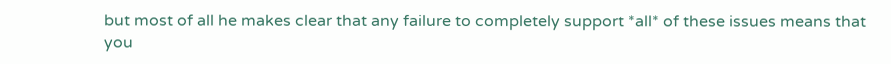but most of all he makes clear that any failure to completely support *all* of these issues means that you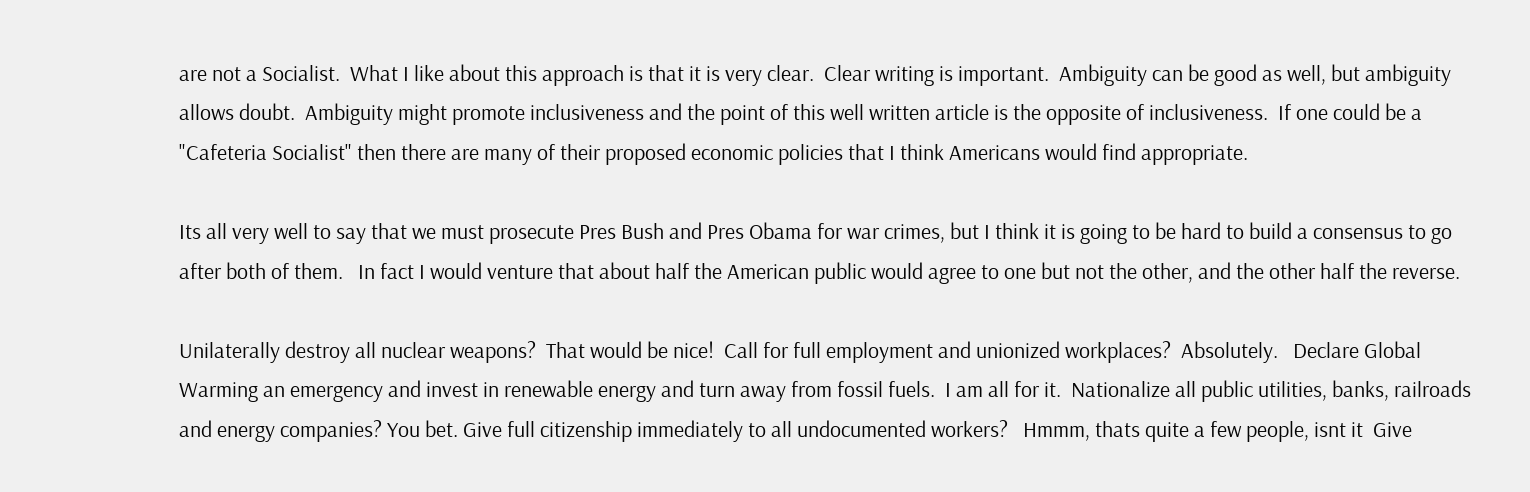are not a Socialist.  What I like about this approach is that it is very clear.  Clear writing is important.  Ambiguity can be good as well, but ambiguity allows doubt.  Ambiguity might promote inclusiveness and the point of this well written article is the opposite of inclusiveness.  If one could be a "Cafeteria Socialist" then there are many of their proposed economic policies that I think Americans would find appropriate.

Its all very well to say that we must prosecute Pres Bush and Pres Obama for war crimes, but I think it is going to be hard to build a consensus to go after both of them.   In fact I would venture that about half the American public would agree to one but not the other, and the other half the reverse.

Unilaterally destroy all nuclear weapons?  That would be nice!  Call for full employment and unionized workplaces?  Absolutely.   Declare Global Warming an emergency and invest in renewable energy and turn away from fossil fuels.  I am all for it.  Nationalize all public utilities, banks, railroads and energy companies? You bet. Give full citizenship immediately to all undocumented workers?   Hmmm, thats quite a few people, isnt it  Give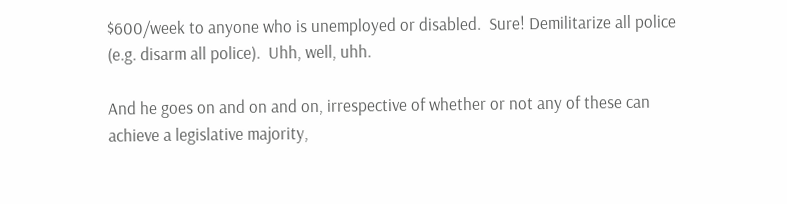$600/week to anyone who is unemployed or disabled.  Sure! Demilitarize all police (e.g. disarm all police).  Uhh, well, uhh.

And he goes on and on and on, irrespective of whether or not any of these can achieve a legislative majority,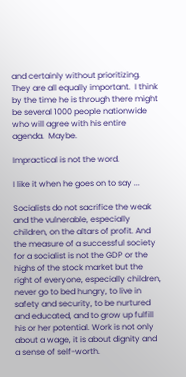and certainly without prioritizing.  They are all equally important.  I think by the time he is through there might be several 1000 people nationwide who will agree with his entire agenda.  Maybe.

Impractical is not the word.

I like it when he goes on to say ...

Socialists do not sacrifice the weak and the vulnerable, especially children, on the altars of profit. And the measure of a successful society for a socialist is not the GDP or the highs of the stock market but the right of everyone, especially children, never go to bed hungry, to live in safety and security, to be nurtured and educated, and to grow up fulfill his or her potential. Work is not only about a wage, it is about dignity and a sense of self-worth.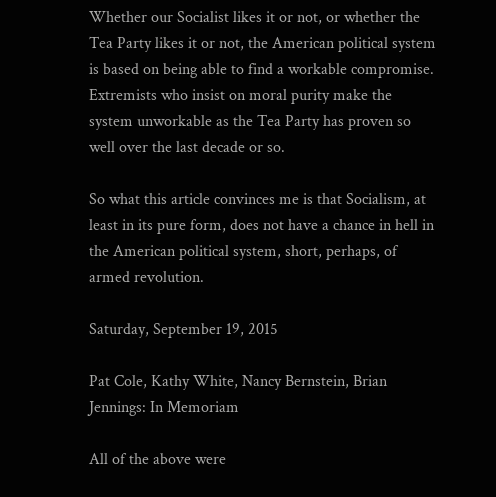Whether our Socialist likes it or not, or whether the Tea Party likes it or not, the American political system is based on being able to find a workable compromise.  Extremists who insist on moral purity make the system unworkable as the Tea Party has proven so well over the last decade or so.

So what this article convinces me is that Socialism, at least in its pure form, does not have a chance in hell in the American political system, short, perhaps, of armed revolution.

Saturday, September 19, 2015

Pat Cole, Kathy White, Nancy Bernstein, Brian Jennings: In Memoriam

All of the above were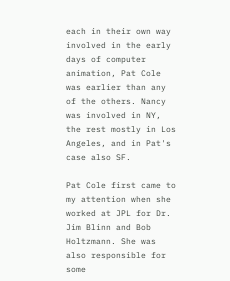each in their own way involved in the early days of computer animation, Pat Cole was earlier than any of the others. Nancy was involved in NY, the rest mostly in Los Angeles, and in Pat's case also SF.

Pat Cole first came to my attention when she worked at JPL for Dr. Jim Blinn and Bob Holtzmann. She was also responsible for some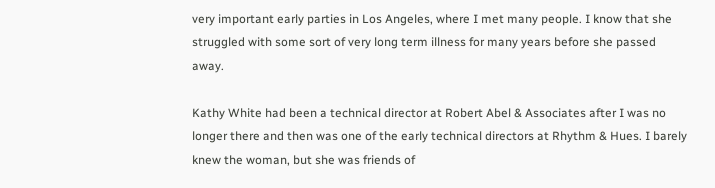very important early parties in Los Angeles, where I met many people. I know that she struggled with some sort of very long term illness for many years before she passed away.

Kathy White had been a technical director at Robert Abel & Associates after I was no longer there and then was one of the early technical directors at Rhythm & Hues. I barely knew the woman, but she was friends of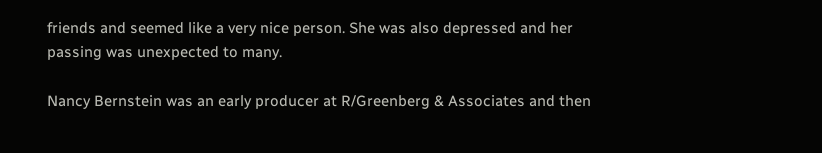friends and seemed like a very nice person. She was also depressed and her passing was unexpected to many.

Nancy Bernstein was an early producer at R/Greenberg & Associates and then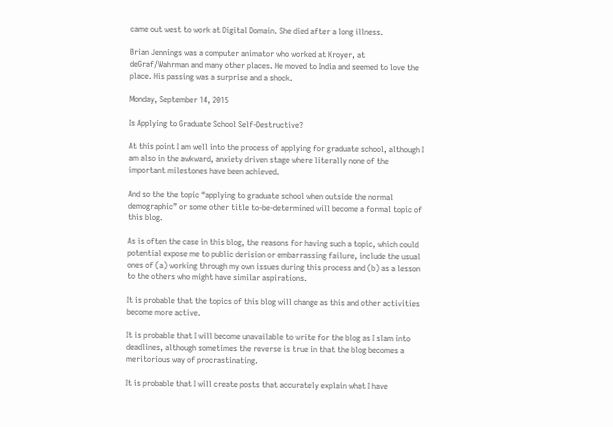came out west to work at Digital Domain. She died after a long illness.

Brian Jennings was a computer animator who worked at Kroyer, at deGraf/Wahrman and many other places. He moved to India and seemed to love the place. His passing was a surprise and a shock.

Monday, September 14, 2015

Is Applying to Graduate School Self-Destructive?

At this point I am well into the process of applying for graduate school, although I am also in the awkward, anxiety driven stage where literally none of the important milestones have been achieved.

And so the the topic “applying to graduate school when outside the normal demographic” or some other title to-be-determined will become a formal topic of this blog.

As is often the case in this blog, the reasons for having such a topic, which could potential expose me to public derision or embarrassing failure, include the usual ones of (a) working through my own issues during this process and (b) as a lesson to the others who might have similar aspirations.

It is probable that the topics of this blog will change as this and other activities become more active.

It is probable that I will become unavailable to write for the blog as I slam into deadlines, although sometimes the reverse is true in that the blog becomes a meritorious way of procrastinating.

It is probable that I will create posts that accurately explain what I have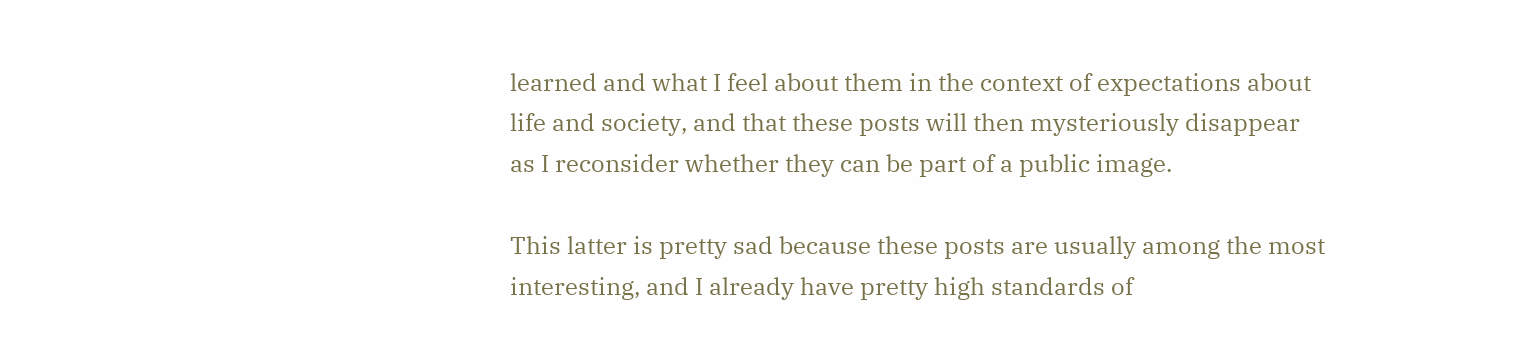learned and what I feel about them in the context of expectations about life and society, and that these posts will then mysteriously disappear as I reconsider whether they can be part of a public image.

This latter is pretty sad because these posts are usually among the most interesting, and I already have pretty high standards of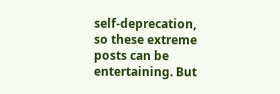self-deprecation, so these extreme posts can be entertaining. But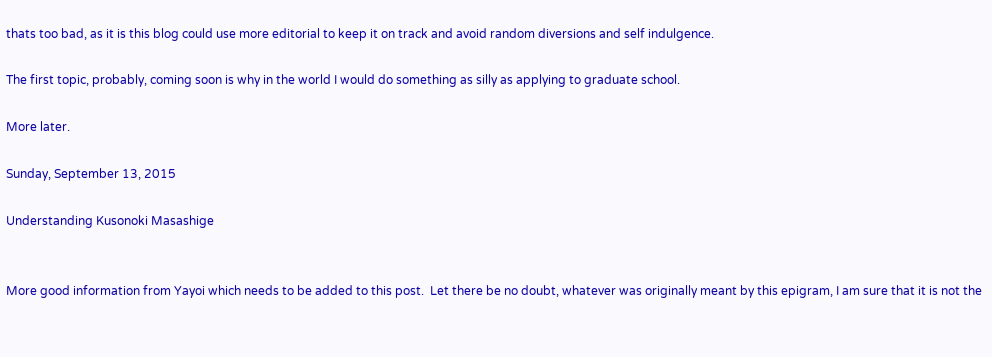thats too bad, as it is this blog could use more editorial to keep it on track and avoid random diversions and self indulgence.

The first topic, probably, coming soon is why in the world I would do something as silly as applying to graduate school.

More later.

Sunday, September 13, 2015

Understanding Kusonoki Masashige


More good information from Yayoi which needs to be added to this post.  Let there be no doubt, whatever was originally meant by this epigram, I am sure that it is not the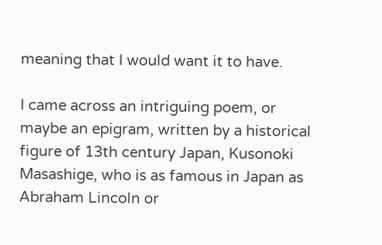meaning that I would want it to have.

I came across an intriguing poem, or maybe an epigram, written by a historical figure of 13th century Japan, Kusonoki Masashige, who is as famous in Japan as Abraham Lincoln or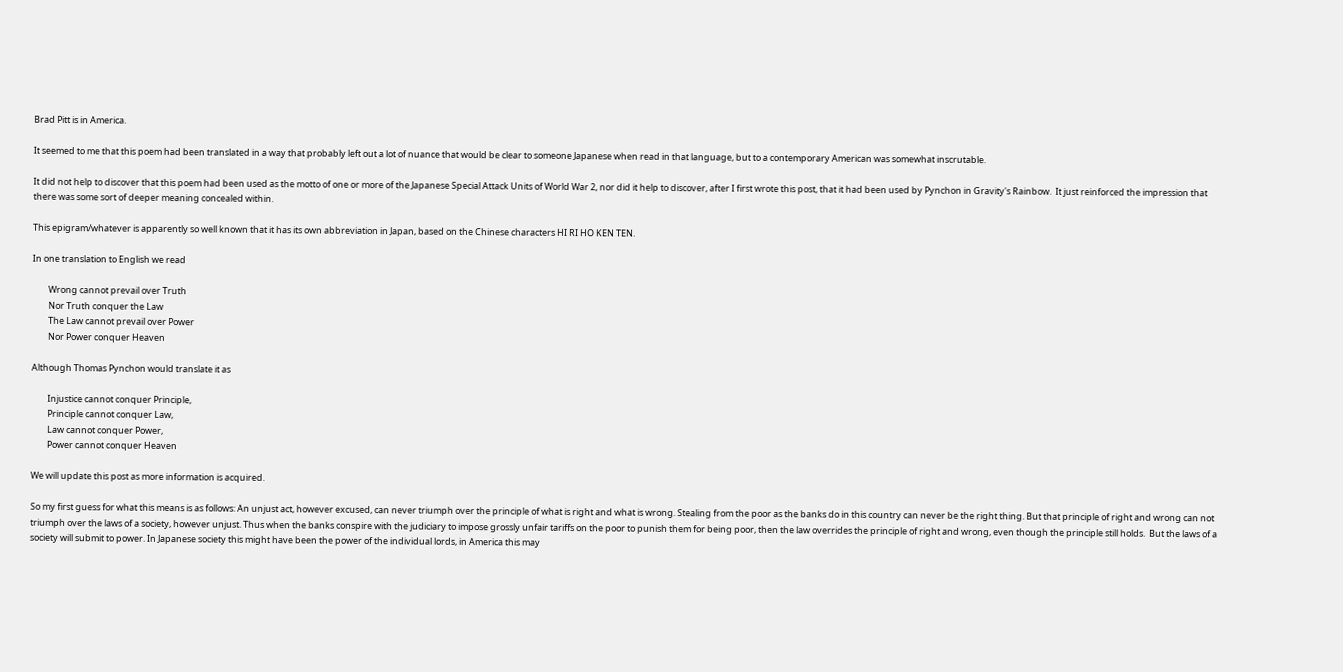Brad Pitt is in America.

It seemed to me that this poem had been translated in a way that probably left out a lot of nuance that would be clear to someone Japanese when read in that language, but to a contemporary American was somewhat inscrutable.

It did not help to discover that this poem had been used as the motto of one or more of the Japanese Special Attack Units of World War 2, nor did it help to discover, after I first wrote this post, that it had been used by Pynchon in Gravity's Rainbow.  It just reinforced the impression that there was some sort of deeper meaning concealed within.

This epigram/whatever is apparently so well known that it has its own abbreviation in Japan, based on the Chinese characters HI RI HO KEN TEN.

In one translation to English we read

        Wrong cannot prevail over Truth
        Nor Truth conquer the Law
        The Law cannot prevail over Power
        Nor Power conquer Heaven

Although Thomas Pynchon would translate it as

        Injustice cannot conquer Principle,
        Principle cannot conquer Law,
        Law cannot conquer Power,
        Power cannot conquer Heaven

We will update this post as more information is acquired.

So my first guess for what this means is as follows: An unjust act, however excused, can never triumph over the principle of what is right and what is wrong. Stealing from the poor as the banks do in this country can never be the right thing. But that principle of right and wrong can not triumph over the laws of a society, however unjust. Thus when the banks conspire with the judiciary to impose grossly unfair tariffs on the poor to punish them for being poor, then the law overrides the principle of right and wrong, even though the principle still holds.  But the laws of a society will submit to power. In Japanese society this might have been the power of the individual lords, in America this may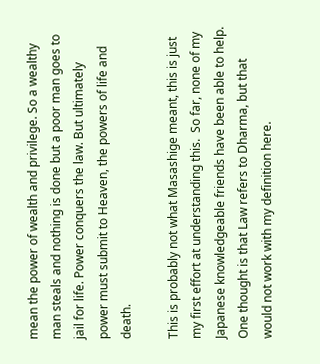mean the power of wealth and privilege. So a wealthy man steals and nothing is done but a poor man goes to jail for life. Power conquers the law. But ultimately power must submit to Heaven, the powers of life and death.

This is probably not what Masashige meant, this is just my first effort at understanding this.  So far, none of my Japanese knowledgeable friends have been able to help.  One thought is that Law refers to Dharma, but that would not work with my definition here.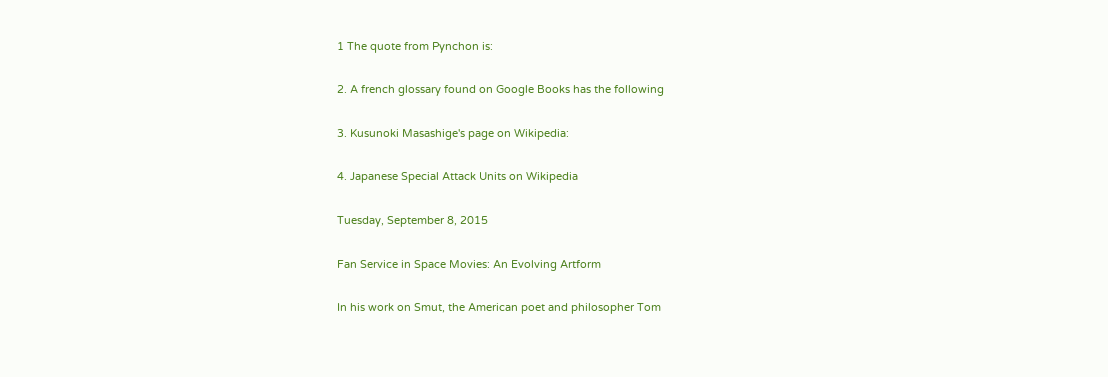1 The quote from Pynchon is:

2. A french glossary found on Google Books has the following

3. Kusunoki Masashige's page on Wikipedia:

4. Japanese Special Attack Units on Wikipedia

Tuesday, September 8, 2015

Fan Service in Space Movies: An Evolving Artform

In his work on Smut, the American poet and philosopher Tom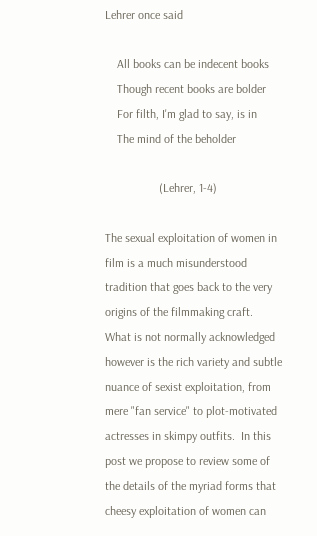Lehrer once said

    All books can be indecent books
    Though recent books are bolder
    For filth, I'm glad to say, is in
    The mind of the beholder

                  (Lehrer, 1-4)

The sexual exploitation of women in film is a much misunderstood tradition that goes back to the very origins of the filmmaking craft.  What is not normally acknowledged however is the rich variety and subtle nuance of sexist exploitation, from mere "fan service" to plot-motivated actresses in skimpy outfits.  In this post we propose to review some of the details of the myriad forms that cheesy exploitation of women can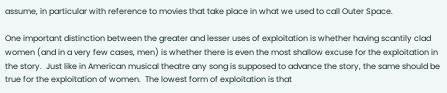assume, in particular with reference to movies that take place in what we used to call Outer Space.

One important distinction between the greater and lesser uses of exploitation is whether having scantily clad women (and in a very few cases, men) is whether there is even the most shallow excuse for the exploitation in the story.  Just like in American musical theatre any song is supposed to advance the story, the same should be true for the exploitation of women.  The lowest form of exploitation is that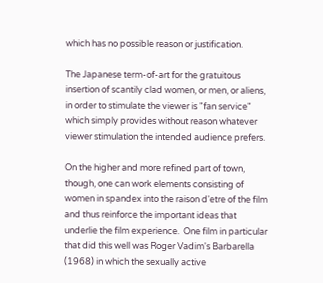which has no possible reason or justification.

The Japanese term-of-art for the gratuitous insertion of scantily clad women, or men, or aliens, in order to stimulate the viewer is "fan service" which simply provides without reason whatever viewer stimulation the intended audience prefers.

On the higher and more refined part of town, though, one can work elements consisting of women in spandex into the raison d'etre of the film and thus reinforce the important ideas that underlie the film experience.  One film in particular that did this well was Roger Vadim's Barbarella (1968) in which the sexually active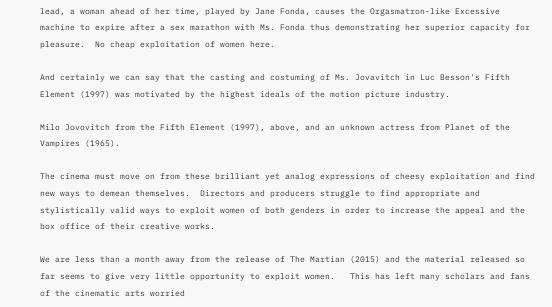lead, a woman ahead of her time, played by Jane Fonda, causes the Orgasmatron-like Excessive machine to expire after a sex marathon with Ms. Fonda thus demonstrating her superior capacity for pleasure.  No cheap exploitation of women here.

And certainly we can say that the casting and costuming of Ms. Jovavitch in Luc Besson's Fifth Element (1997) was motivated by the highest ideals of the motion picture industry.

Milo Jovovitch from the Fifth Element (1997), above, and an unknown actress from Planet of the Vampires (1965).

The cinema must move on from these brilliant yet analog expressions of cheesy exploitation and find new ways to demean themselves.  Directors and producers struggle to find appropriate and stylistically valid ways to exploit women of both genders in order to increase the appeal and the box office of their creative works.

We are less than a month away from the release of The Martian (2015) and the material released so far seems to give very little opportunity to exploit women.   This has left many scholars and fans of the cinematic arts worried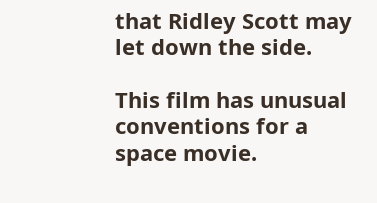that Ridley Scott may let down the side.

This film has unusual conventions for a space movie.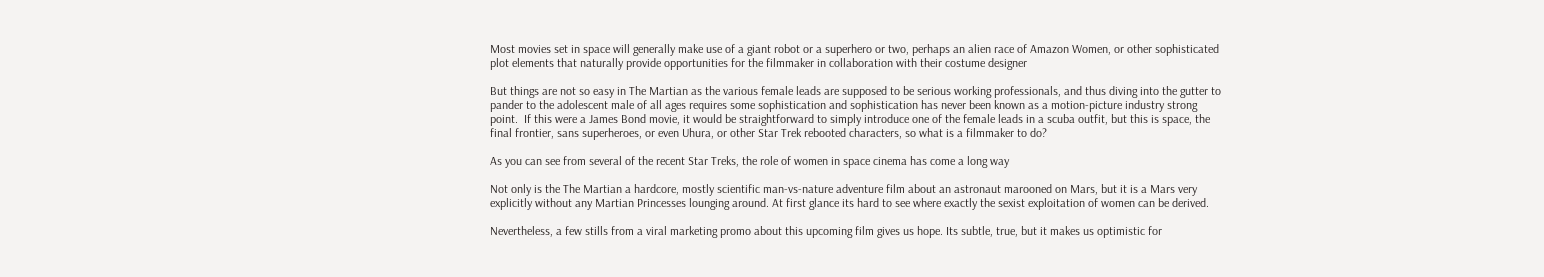Most movies set in space will generally make use of a giant robot or a superhero or two, perhaps an alien race of Amazon Women, or other sophisticated plot elements that naturally provide opportunities for the filmmaker in collaboration with their costume designer

But things are not so easy in The Martian as the various female leads are supposed to be serious working professionals, and thus diving into the gutter to pander to the adolescent male of all ages requires some sophistication and sophistication has never been known as a motion-picture industry strong point.  If this were a James Bond movie, it would be straightforward to simply introduce one of the female leads in a scuba outfit, but this is space, the final frontier, sans superheroes, or even Uhura, or other Star Trek rebooted characters, so what is a filmmaker to do?

As you can see from several of the recent Star Treks, the role of women in space cinema has come a long way

Not only is the The Martian a hardcore, mostly scientific man-vs-nature adventure film about an astronaut marooned on Mars, but it is a Mars very explicitly without any Martian Princesses lounging around. At first glance its hard to see where exactly the sexist exploitation of women can be derived.

Nevertheless, a few stills from a viral marketing promo about this upcoming film gives us hope. Its subtle, true, but it makes us optimistic for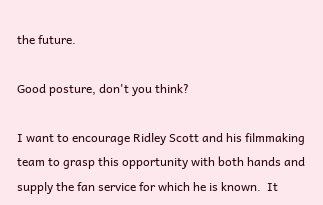the future.

Good posture, don't you think?

I want to encourage Ridley Scott and his filmmaking team to grasp this opportunity with both hands and supply the fan service for which he is known.  It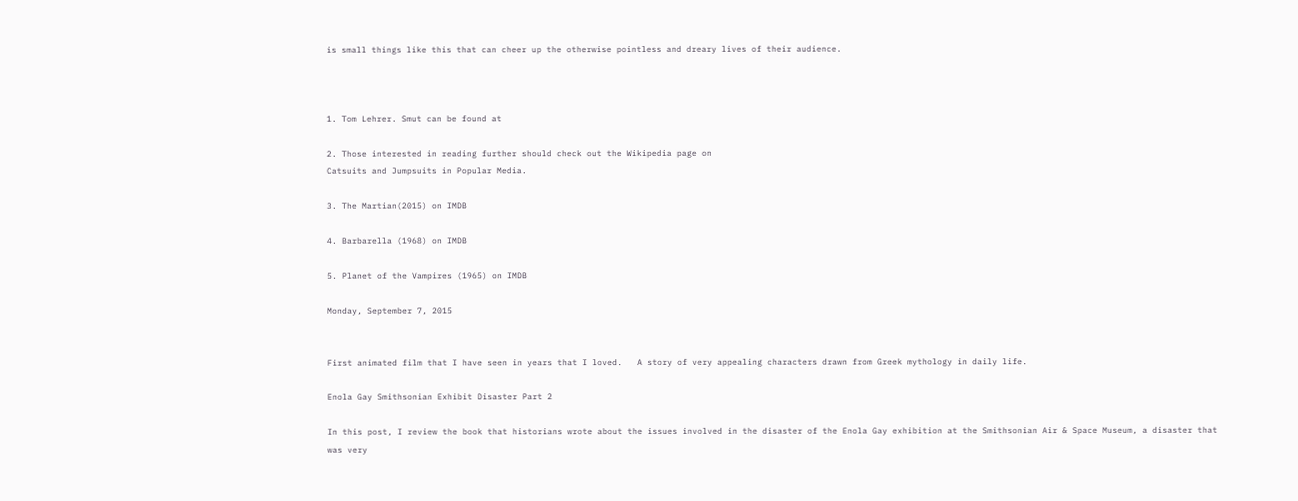is small things like this that can cheer up the otherwise pointless and dreary lives of their audience.



1. Tom Lehrer. Smut can be found at

2. Those interested in reading further should check out the Wikipedia page on
Catsuits and Jumpsuits in Popular Media.

3. The Martian(2015) on IMDB

4. Barbarella (1968) on IMDB

5. Planet of the Vampires (1965) on IMDB

Monday, September 7, 2015


First animated film that I have seen in years that I loved.   A story of very appealing characters drawn from Greek mythology in daily life.

Enola Gay Smithsonian Exhibit Disaster Part 2

In this post, I review the book that historians wrote about the issues involved in the disaster of the Enola Gay exhibition at the Smithsonian Air & Space Museum, a disaster that was very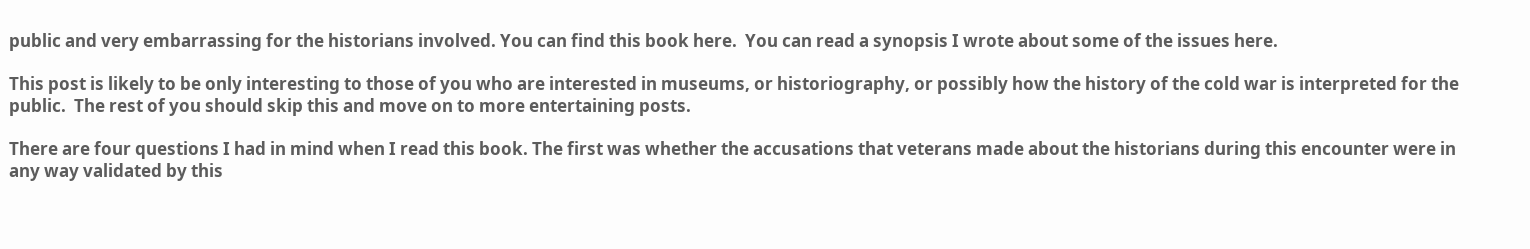public and very embarrassing for the historians involved. You can find this book here.  You can read a synopsis I wrote about some of the issues here.

This post is likely to be only interesting to those of you who are interested in museums, or historiography, or possibly how the history of the cold war is interpreted for the public.  The rest of you should skip this and move on to more entertaining posts.

There are four questions I had in mind when I read this book. The first was whether the accusations that veterans made about the historians during this encounter were in any way validated by this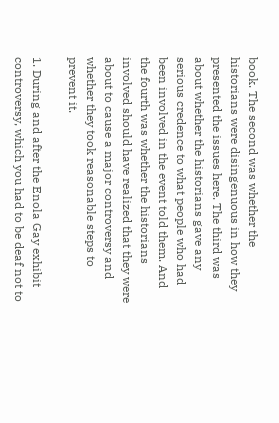book. The second was whether the historians were disingenuous in how they presented the issues here. The third was about whether the historians gave any serious credence to what people who had been involved in the event told them. And the fourth was whether the historians involved should have realized that they were about to cause a major controversy and whether they took reasonable steps to prevent it.

1. During and after the Enola Gay exhibit controversy, which you had to be deaf not to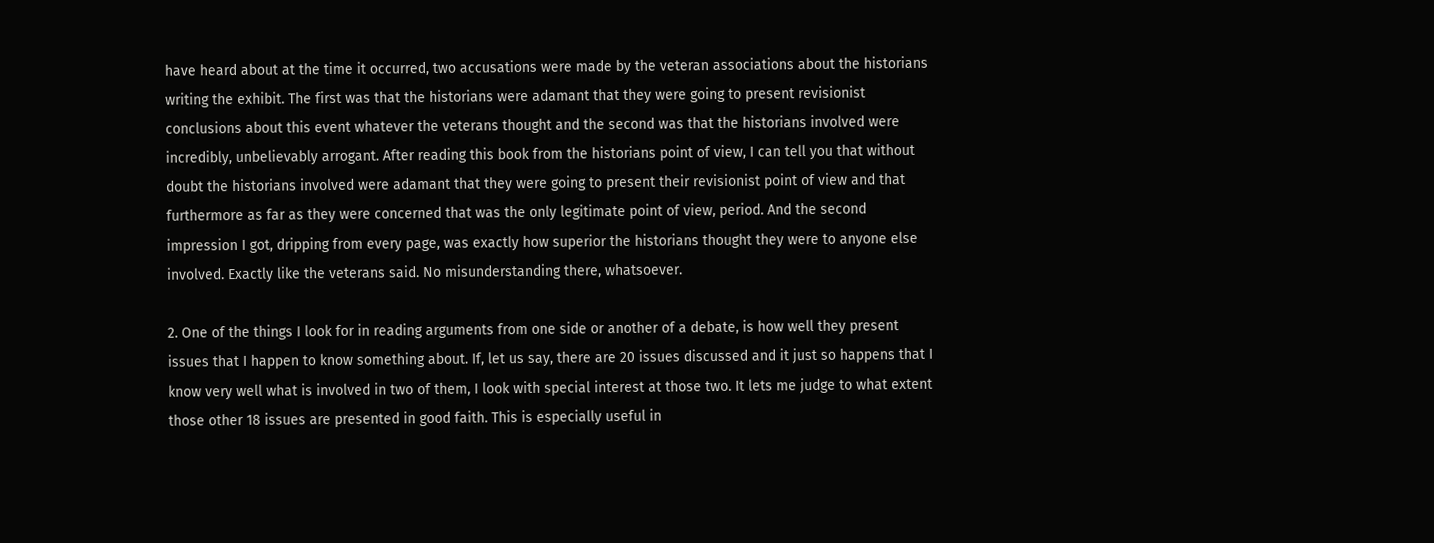have heard about at the time it occurred, two accusations were made by the veteran associations about the historians writing the exhibit. The first was that the historians were adamant that they were going to present revisionist conclusions about this event whatever the veterans thought and the second was that the historians involved were incredibly, unbelievably arrogant. After reading this book from the historians point of view, I can tell you that without doubt the historians involved were adamant that they were going to present their revisionist point of view and that furthermore as far as they were concerned that was the only legitimate point of view, period. And the second impression I got, dripping from every page, was exactly how superior the historians thought they were to anyone else involved. Exactly like the veterans said. No misunderstanding there, whatsoever.

2. One of the things I look for in reading arguments from one side or another of a debate, is how well they present issues that I happen to know something about. If, let us say, there are 20 issues discussed and it just so happens that I know very well what is involved in two of them, I look with special interest at those two. It lets me judge to what extent those other 18 issues are presented in good faith. This is especially useful in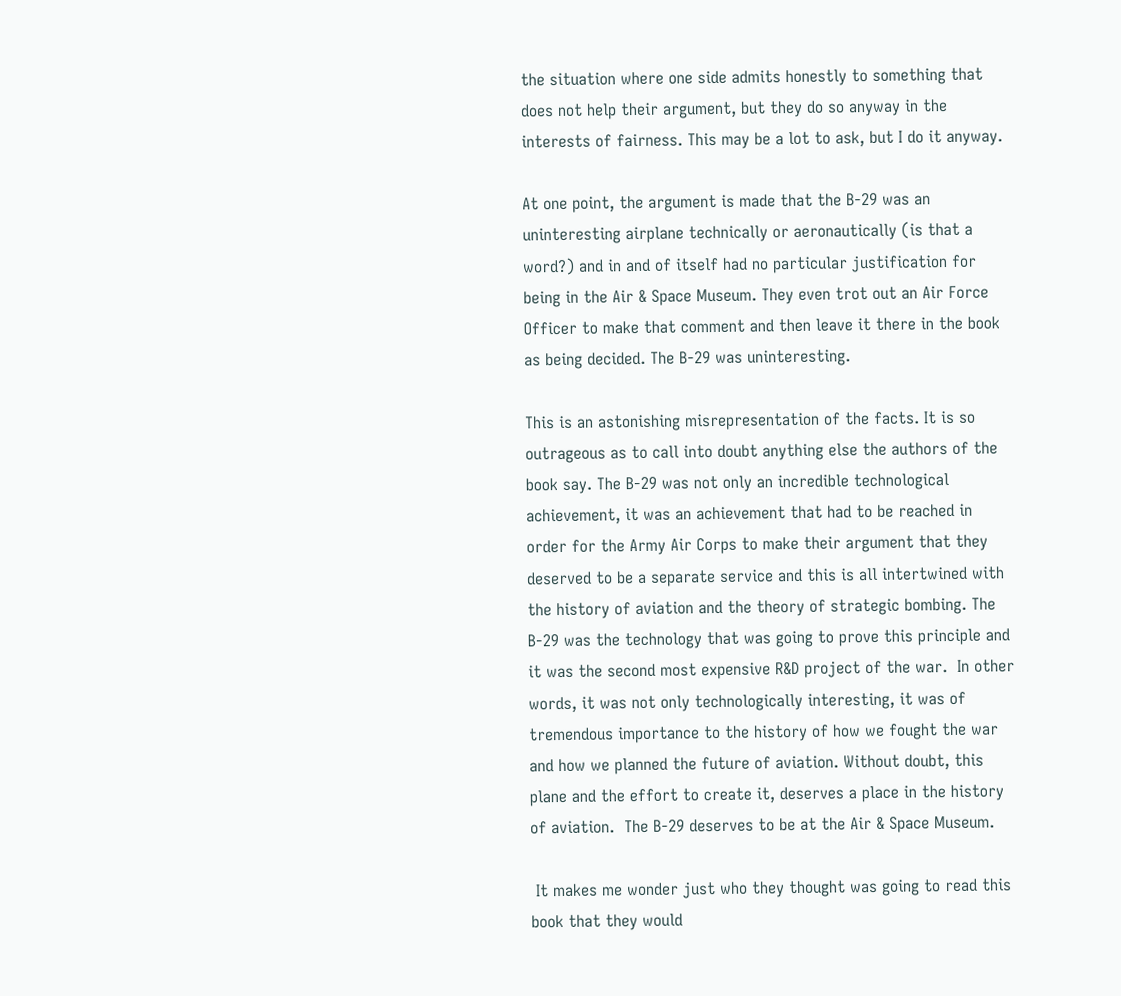the situation where one side admits honestly to something that does not help their argument, but they do so anyway in the interests of fairness. This may be a lot to ask, but I do it anyway.

At one point, the argument is made that the B-29 was an uninteresting airplane technically or aeronautically (is that a word?) and in and of itself had no particular justification for being in the Air & Space Museum. They even trot out an Air Force Officer to make that comment and then leave it there in the book as being decided. The B-29 was uninteresting.

This is an astonishing misrepresentation of the facts. It is so outrageous as to call into doubt anything else the authors of the book say. The B-29 was not only an incredible technological achievement, it was an achievement that had to be reached in order for the Army Air Corps to make their argument that they deserved to be a separate service and this is all intertwined with the history of aviation and the theory of strategic bombing. The B-29 was the technology that was going to prove this principle and it was the second most expensive R&D project of the war.  In other words, it was not only technologically interesting, it was of tremendous importance to the history of how we fought the war and how we planned the future of aviation. Without doubt, this plane and the effort to create it, deserves a place in the history of aviation.  The B-29 deserves to be at the Air & Space Museum.

 It makes me wonder just who they thought was going to read this book that they would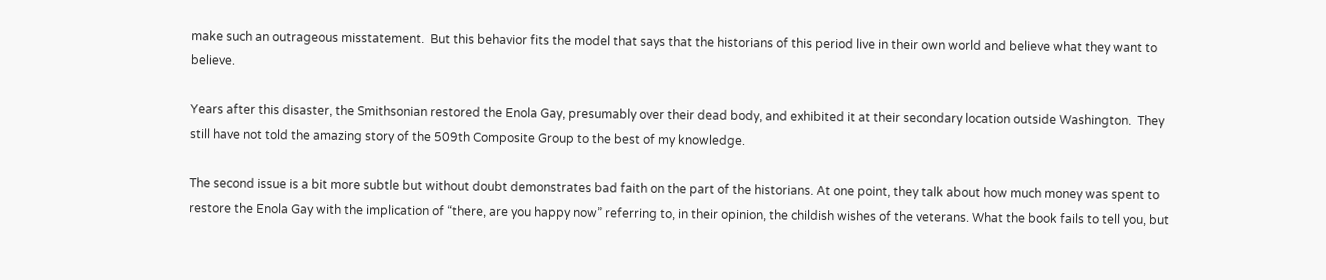make such an outrageous misstatement.  But this behavior fits the model that says that the historians of this period live in their own world and believe what they want to believe.

Years after this disaster, the Smithsonian restored the Enola Gay, presumably over their dead body, and exhibited it at their secondary location outside Washington.  They still have not told the amazing story of the 509th Composite Group to the best of my knowledge.

The second issue is a bit more subtle but without doubt demonstrates bad faith on the part of the historians. At one point, they talk about how much money was spent to restore the Enola Gay with the implication of “there, are you happy now” referring to, in their opinion, the childish wishes of the veterans. What the book fails to tell you, but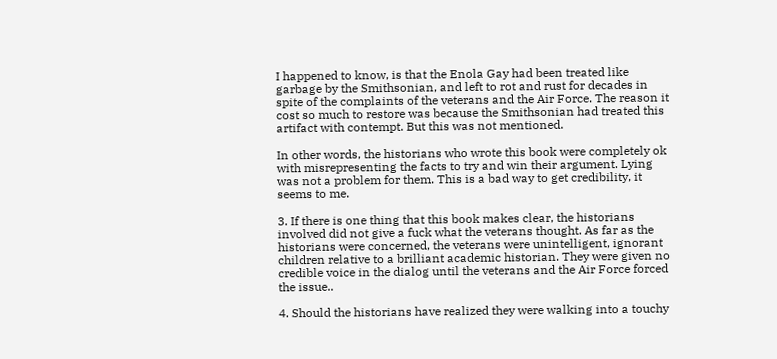I happened to know, is that the Enola Gay had been treated like garbage by the Smithsonian, and left to rot and rust for decades in spite of the complaints of the veterans and the Air Force. The reason it cost so much to restore was because the Smithsonian had treated this artifact with contempt. But this was not mentioned.

In other words, the historians who wrote this book were completely ok with misrepresenting the facts to try and win their argument. Lying was not a problem for them. This is a bad way to get credibility, it seems to me.

3. If there is one thing that this book makes clear, the historians involved did not give a fuck what the veterans thought. As far as the historians were concerned, the veterans were unintelligent, ignorant children relative to a brilliant academic historian. They were given no credible voice in the dialog until the veterans and the Air Force forced the issue..

4. Should the historians have realized they were walking into a touchy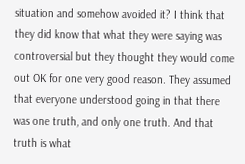situation and somehow avoided it? I think that they did know that what they were saying was controversial but they thought they would come out OK for one very good reason. They assumed that everyone understood going in that there was one truth, and only one truth. And that truth is what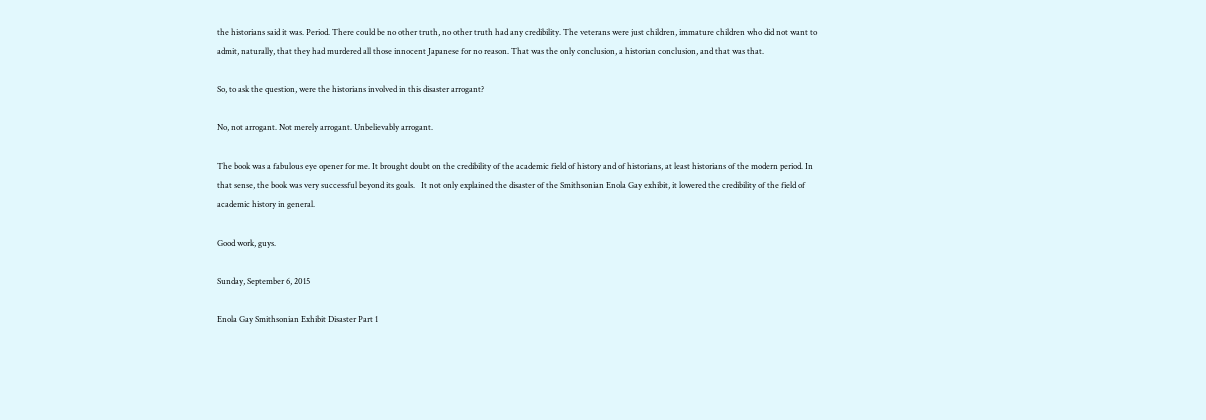the historians said it was. Period. There could be no other truth, no other truth had any credibility. The veterans were just children, immature children who did not want to admit, naturally, that they had murdered all those innocent Japanese for no reason. That was the only conclusion, a historian conclusion, and that was that.

So, to ask the question, were the historians involved in this disaster arrogant?

No, not arrogant. Not merely arrogant. Unbelievably arrogant.

The book was a fabulous eye opener for me. It brought doubt on the credibility of the academic field of history and of historians, at least historians of the modern period. In that sense, the book was very successful beyond its goals.   It not only explained the disaster of the Smithsonian Enola Gay exhibit, it lowered the credibility of the field of academic history in general.

Good work, guys.

Sunday, September 6, 2015

Enola Gay Smithsonian Exhibit Disaster Part 1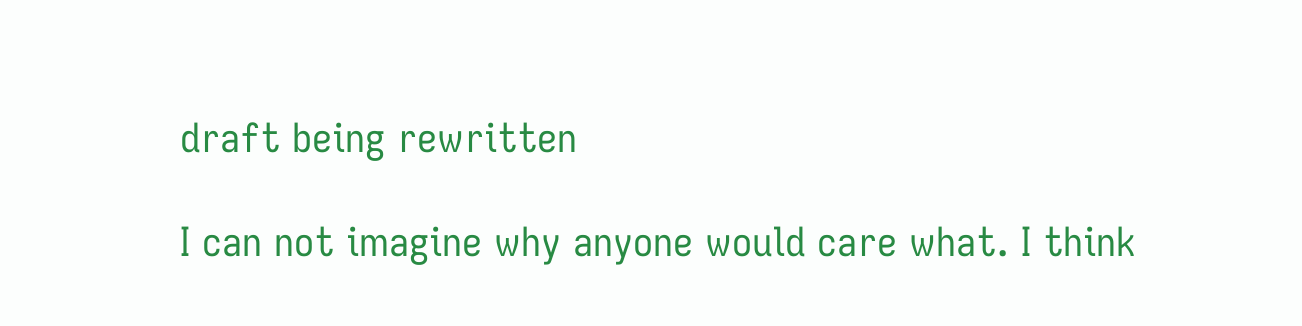draft being rewritten

I can not imagine why anyone would care what. I think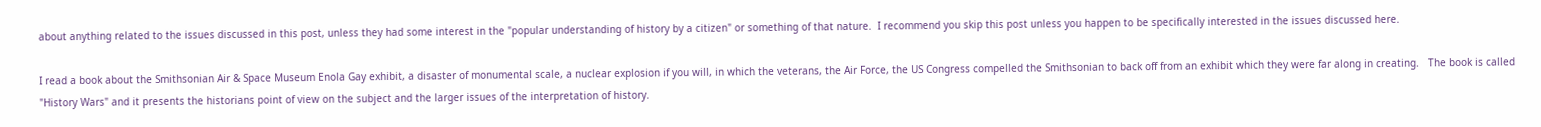about anything related to the issues discussed in this post, unless they had some interest in the "popular understanding of history by a citizen" or something of that nature.  I recommend you skip this post unless you happen to be specifically interested in the issues discussed here.

I read a book about the Smithsonian Air & Space Museum Enola Gay exhibit, a disaster of monumental scale, a nuclear explosion if you will, in which the veterans, the Air Force, the US Congress compelled the Smithsonian to back off from an exhibit which they were far along in creating.   The book is called "History Wars" and it presents the historians point of view on the subject and the larger issues of the interpretation of history.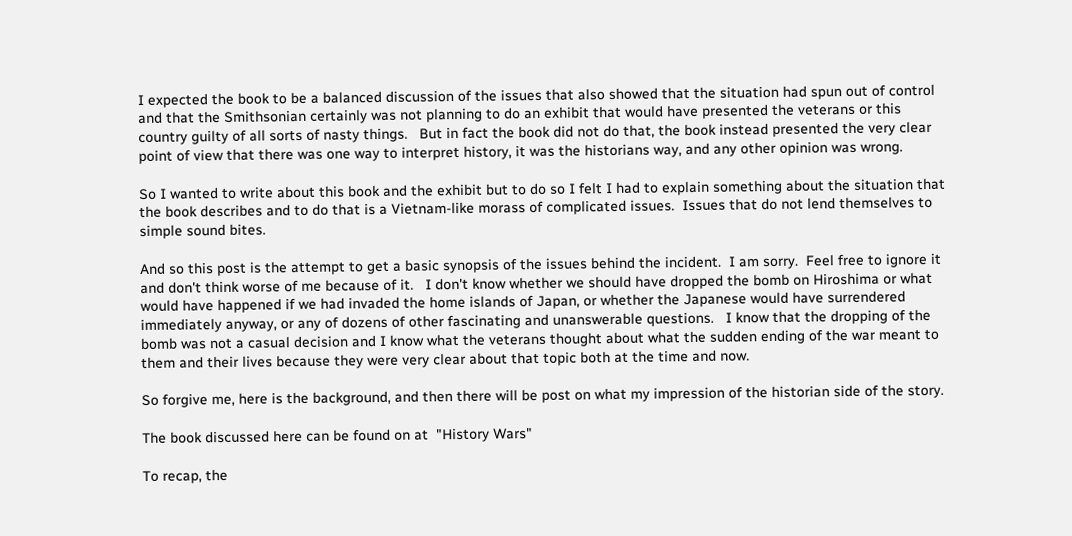I expected the book to be a balanced discussion of the issues that also showed that the situation had spun out of control and that the Smithsonian certainly was not planning to do an exhibit that would have presented the veterans or this country guilty of all sorts of nasty things.   But in fact the book did not do that, the book instead presented the very clear point of view that there was one way to interpret history, it was the historians way, and any other opinion was wrong.

So I wanted to write about this book and the exhibit but to do so I felt I had to explain something about the situation that the book describes and to do that is a Vietnam-like morass of complicated issues.  Issues that do not lend themselves to simple sound bites.

And so this post is the attempt to get a basic synopsis of the issues behind the incident.  I am sorry.  Feel free to ignore it and don't think worse of me because of it.   I don't know whether we should have dropped the bomb on Hiroshima or what would have happened if we had invaded the home islands of Japan, or whether the Japanese would have surrendered immediately anyway, or any of dozens of other fascinating and unanswerable questions.   I know that the dropping of the bomb was not a casual decision and I know what the veterans thought about what the sudden ending of the war meant to them and their lives because they were very clear about that topic both at the time and now.

So forgive me, here is the background, and then there will be post on what my impression of the historian side of the story.

The book discussed here can be found on at  "History Wars"

To recap, the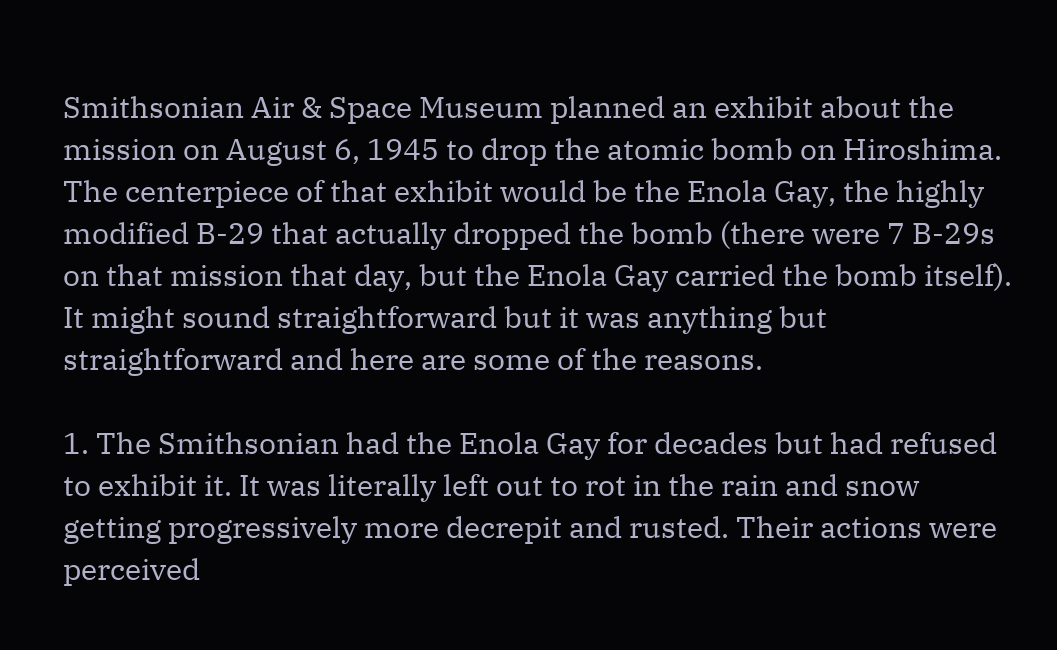Smithsonian Air & Space Museum planned an exhibit about the mission on August 6, 1945 to drop the atomic bomb on Hiroshima. The centerpiece of that exhibit would be the Enola Gay, the highly modified B-29 that actually dropped the bomb (there were 7 B-29s on that mission that day, but the Enola Gay carried the bomb itself). It might sound straightforward but it was anything but straightforward and here are some of the reasons.

1. The Smithsonian had the Enola Gay for decades but had refused to exhibit it. It was literally left out to rot in the rain and snow getting progressively more decrepit and rusted. Their actions were perceived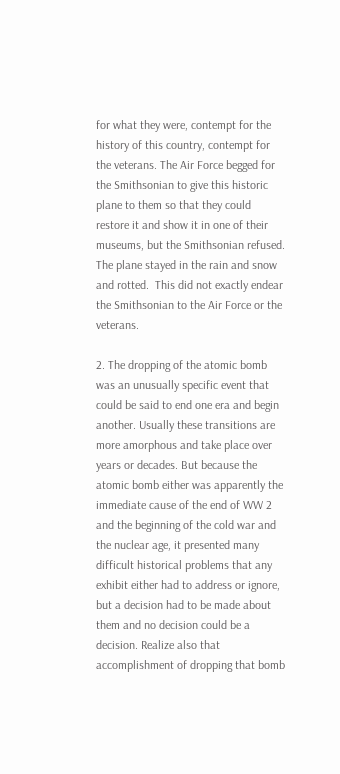for what they were, contempt for the history of this country, contempt for the veterans. The Air Force begged for the Smithsonian to give this historic plane to them so that they could restore it and show it in one of their museums, but the Smithsonian refused. The plane stayed in the rain and snow and rotted.  This did not exactly endear the Smithsonian to the Air Force or the veterans.

2. The dropping of the atomic bomb was an unusually specific event that could be said to end one era and begin another. Usually these transitions are more amorphous and take place over years or decades. But because the atomic bomb either was apparently the immediate cause of the end of WW 2 and the beginning of the cold war and the nuclear age, it presented many difficult historical problems that any exhibit either had to address or ignore, but a decision had to be made about them and no decision could be a decision. Realize also that accomplishment of dropping that bomb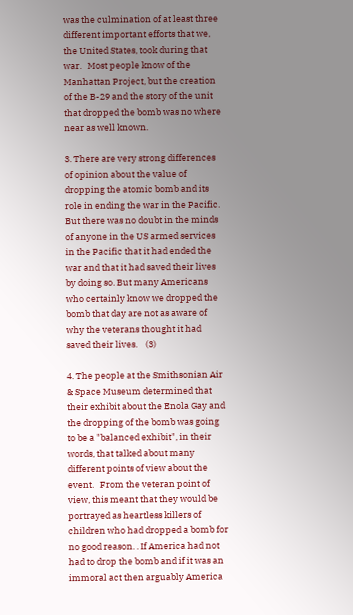was the culmination of at least three different important efforts that we, the United States, took during that war.   Most people know of the Manhattan Project, but the creation of the B-29 and the story of the unit that dropped the bomb was no where near as well known.

3. There are very strong differences of opinion about the value of dropping the atomic bomb and its role in ending the war in the Pacific. But there was no doubt in the minds of anyone in the US armed services in the Pacific that it had ended the war and that it had saved their lives by doing so. But many Americans who certainly know we dropped the bomb that day are not as aware of why the veterans thought it had saved their lives.    (3)

4. The people at the Smithsonian Air & Space Museum determined that their exhibit about the Enola Gay and the dropping of the bomb was going to be a "balanced exhibit", in their words, that talked about many different points of view about the event.   From the veteran point of view, this meant that they would be portrayed as heartless killers of children who had dropped a bomb for no good reason. . If America had not had to drop the bomb and if it was an immoral act then arguably America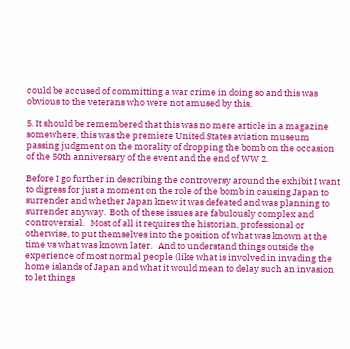could be accused of committing a war crime in doing so and this was obvious to the veterans who were not amused by this.

5. It should be remembered that this was no mere article in a magazine somewhere, this was the premiere United States aviation museum passing judgment on the morality of dropping the bomb on the occasion of the 50th anniversary of the event and the end of WW 2.

Before I go further in describing the controversy around the exhibit I want to digress for just a moment on the role of the bomb in causing Japan to surrender and whether Japan knew it was defeated and was planning to surrender anyway.  Both of these issues are fabulously complex and controversial.   Most of all it requires the historian, professional or otherwise, to put themselves into the position of what was known at the time vs what was known later.   And to understand things outside the experience of most normal people (like what is involved in invading the home islands of Japan and what it would mean to delay such an invasion to let things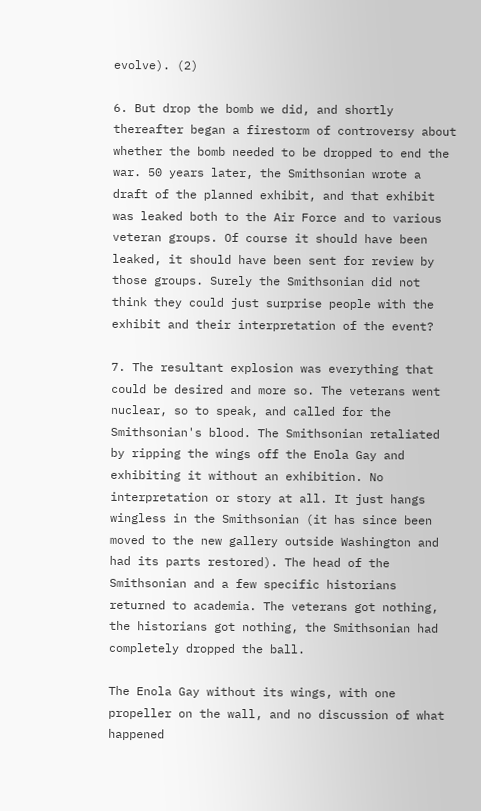evolve). (2)

6. But drop the bomb we did, and shortly thereafter began a firestorm of controversy about whether the bomb needed to be dropped to end the war. 50 years later, the Smithsonian wrote a draft of the planned exhibit, and that exhibit was leaked both to the Air Force and to various veteran groups. Of course it should have been leaked, it should have been sent for review by those groups. Surely the Smithsonian did not think they could just surprise people with the exhibit and their interpretation of the event?

7. The resultant explosion was everything that could be desired and more so. The veterans went nuclear, so to speak, and called for the Smithsonian's blood. The Smithsonian retaliated by ripping the wings off the Enola Gay and exhibiting it without an exhibition. No interpretation or story at all. It just hangs wingless in the Smithsonian (it has since been moved to the new gallery outside Washington and had its parts restored). The head of the Smithsonian and a few specific historians returned to academia. The veterans got nothing, the historians got nothing, the Smithsonian had completely dropped the ball.

The Enola Gay without its wings, with one propeller on the wall, and no discussion of what happened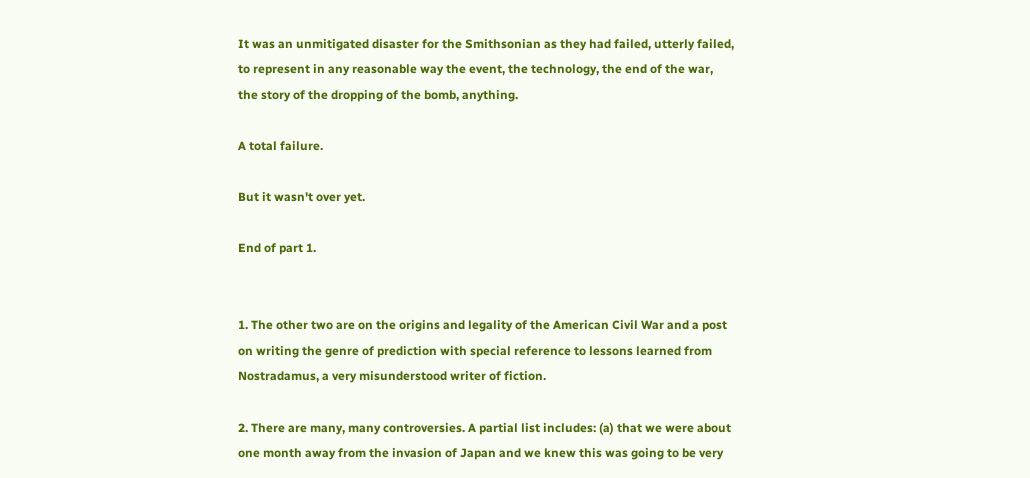It was an unmitigated disaster for the Smithsonian as they had failed, utterly failed, to represent in any reasonable way the event, the technology, the end of the war, the story of the dropping of the bomb, anything.

A total failure.

But it wasn't over yet.

End of part 1.


1. The other two are on the origins and legality of the American Civil War and a post on writing the genre of prediction with special reference to lessons learned from Nostradamus, a very misunderstood writer of fiction.

2. There are many, many controversies. A partial list includes: (a) that we were about one month away from the invasion of Japan and we knew this was going to be very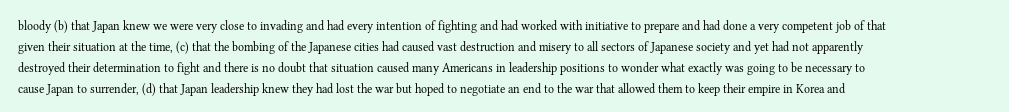bloody (b) that Japan knew we were very close to invading and had every intention of fighting and had worked with initiative to prepare and had done a very competent job of that given their situation at the time, (c) that the bombing of the Japanese cities had caused vast destruction and misery to all sectors of Japanese society and yet had not apparently destroyed their determination to fight and there is no doubt that situation caused many Americans in leadership positions to wonder what exactly was going to be necessary to cause Japan to surrender, (d) that Japan leadership knew they had lost the war but hoped to negotiate an end to the war that allowed them to keep their empire in Korea and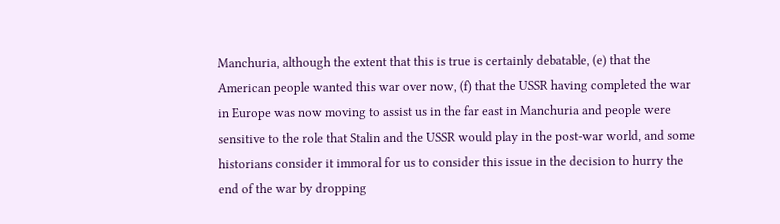Manchuria, although the extent that this is true is certainly debatable, (e) that the American people wanted this war over now, (f) that the USSR having completed the war in Europe was now moving to assist us in the far east in Manchuria and people were sensitive to the role that Stalin and the USSR would play in the post-war world, and some historians consider it immoral for us to consider this issue in the decision to hurry the end of the war by dropping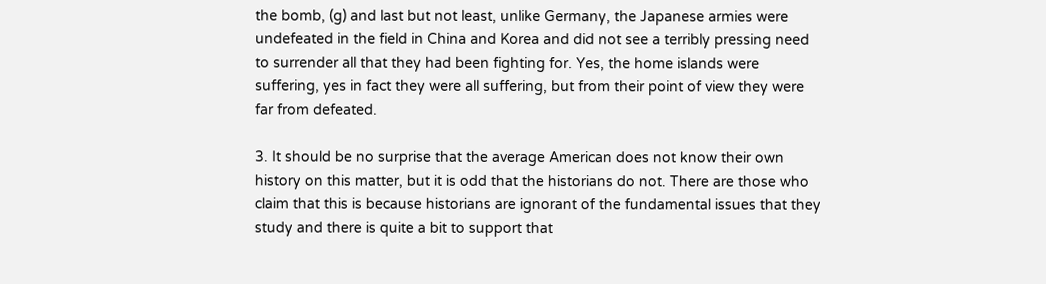the bomb, (g) and last but not least, unlike Germany, the Japanese armies were undefeated in the field in China and Korea and did not see a terribly pressing need to surrender all that they had been fighting for. Yes, the home islands were suffering, yes in fact they were all suffering, but from their point of view they were far from defeated.

3. It should be no surprise that the average American does not know their own history on this matter, but it is odd that the historians do not. There are those who claim that this is because historians are ignorant of the fundamental issues that they study and there is quite a bit to support that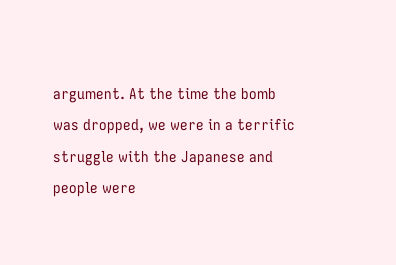argument. At the time the bomb was dropped, we were in a terrific struggle with the Japanese and people were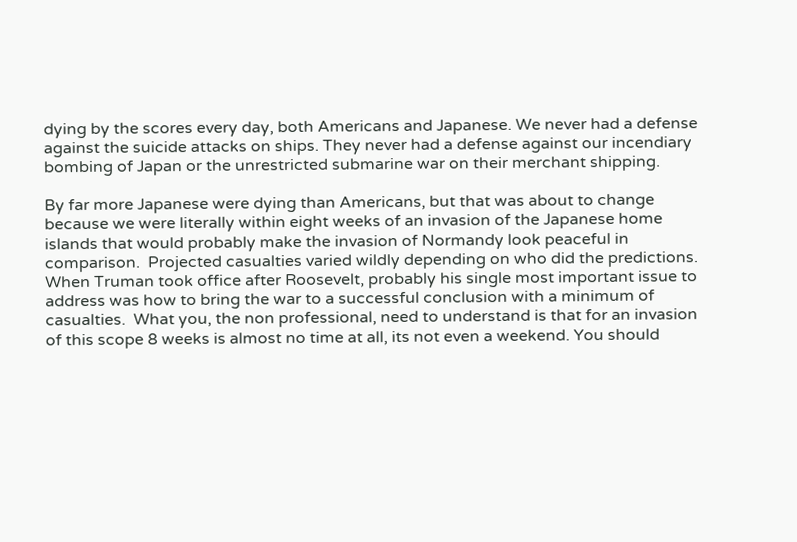dying by the scores every day, both Americans and Japanese. We never had a defense against the suicide attacks on ships. They never had a defense against our incendiary bombing of Japan or the unrestricted submarine war on their merchant shipping.

By far more Japanese were dying than Americans, but that was about to change because we were literally within eight weeks of an invasion of the Japanese home islands that would probably make the invasion of Normandy look peaceful in comparison.  Projected casualties varied wildly depending on who did the predictions. When Truman took office after Roosevelt, probably his single most important issue to address was how to bring the war to a successful conclusion with a minimum of casualties.  What you, the non professional, need to understand is that for an invasion of this scope 8 weeks is almost no time at all, its not even a weekend. You should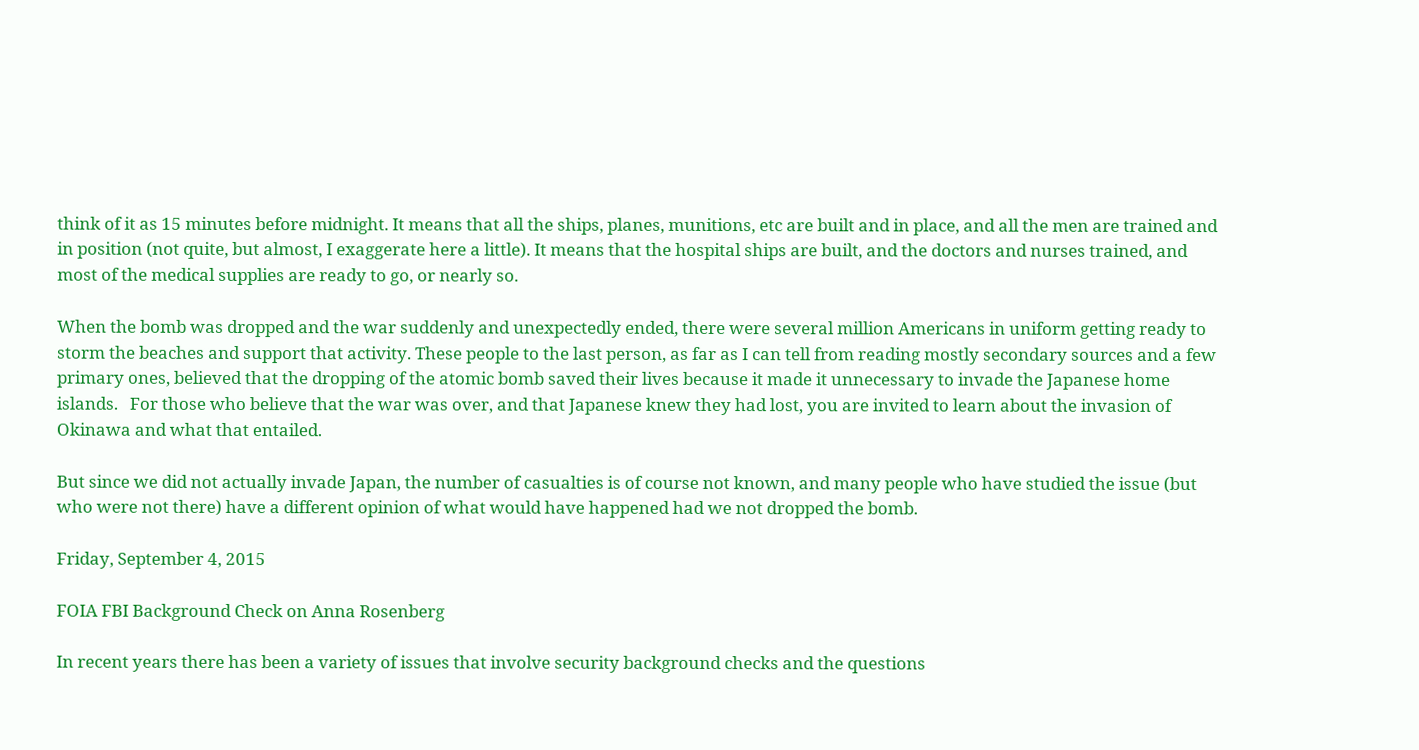think of it as 15 minutes before midnight. It means that all the ships, planes, munitions, etc are built and in place, and all the men are trained and in position (not quite, but almost, I exaggerate here a little). It means that the hospital ships are built, and the doctors and nurses trained, and most of the medical supplies are ready to go, or nearly so.

When the bomb was dropped and the war suddenly and unexpectedly ended, there were several million Americans in uniform getting ready to storm the beaches and support that activity. These people to the last person, as far as I can tell from reading mostly secondary sources and a few primary ones, believed that the dropping of the atomic bomb saved their lives because it made it unnecessary to invade the Japanese home islands.   For those who believe that the war was over, and that Japanese knew they had lost, you are invited to learn about the invasion of Okinawa and what that entailed.

But since we did not actually invade Japan, the number of casualties is of course not known, and many people who have studied the issue (but who were not there) have a different opinion of what would have happened had we not dropped the bomb.

Friday, September 4, 2015

FOIA FBI Background Check on Anna Rosenberg

In recent years there has been a variety of issues that involve security background checks and the questions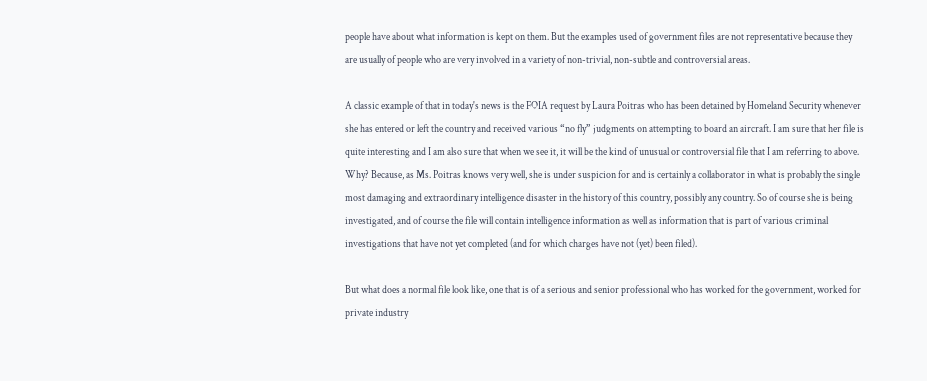people have about what information is kept on them. But the examples used of government files are not representative because they are usually of people who are very involved in a variety of non-trivial, non-subtle and controversial areas.

A classic example of that in today's news is the FOIA request by Laura Poitras who has been detained by Homeland Security whenever she has entered or left the country and received various “no fly” judgments on attempting to board an aircraft. I am sure that her file is quite interesting and I am also sure that when we see it, it will be the kind of unusual or controversial file that I am referring to above. Why? Because, as Ms. Poitras knows very well, she is under suspicion for and is certainly a collaborator in what is probably the single most damaging and extraordinary intelligence disaster in the history of this country, possibly any country. So of course she is being investigated, and of course the file will contain intelligence information as well as information that is part of various criminal investigations that have not yet completed (and for which charges have not (yet) been filed).

But what does a normal file look like, one that is of a serious and senior professional who has worked for the government, worked for private industry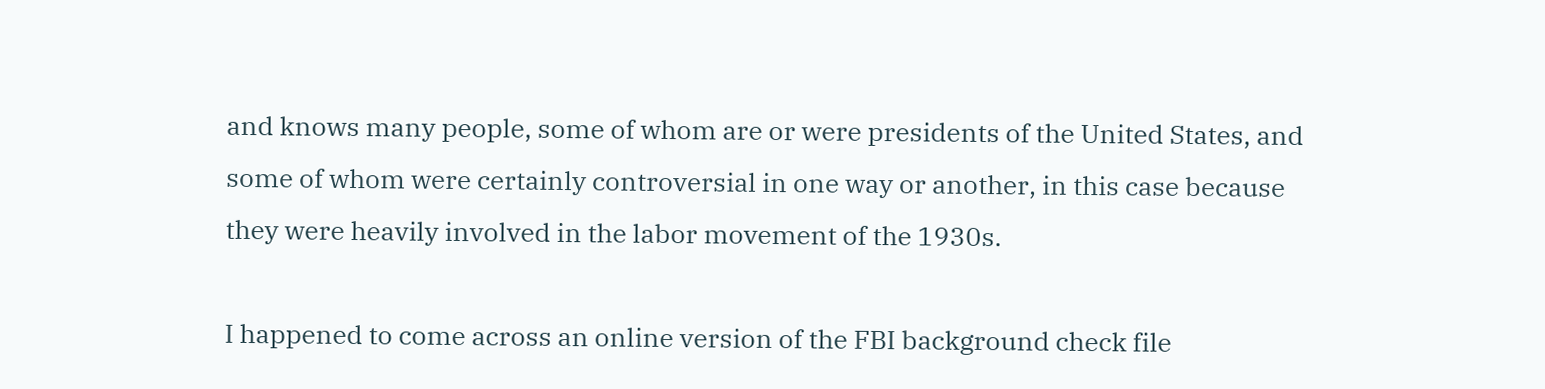and knows many people, some of whom are or were presidents of the United States, and some of whom were certainly controversial in one way or another, in this case because they were heavily involved in the labor movement of the 1930s.

I happened to come across an online version of the FBI background check file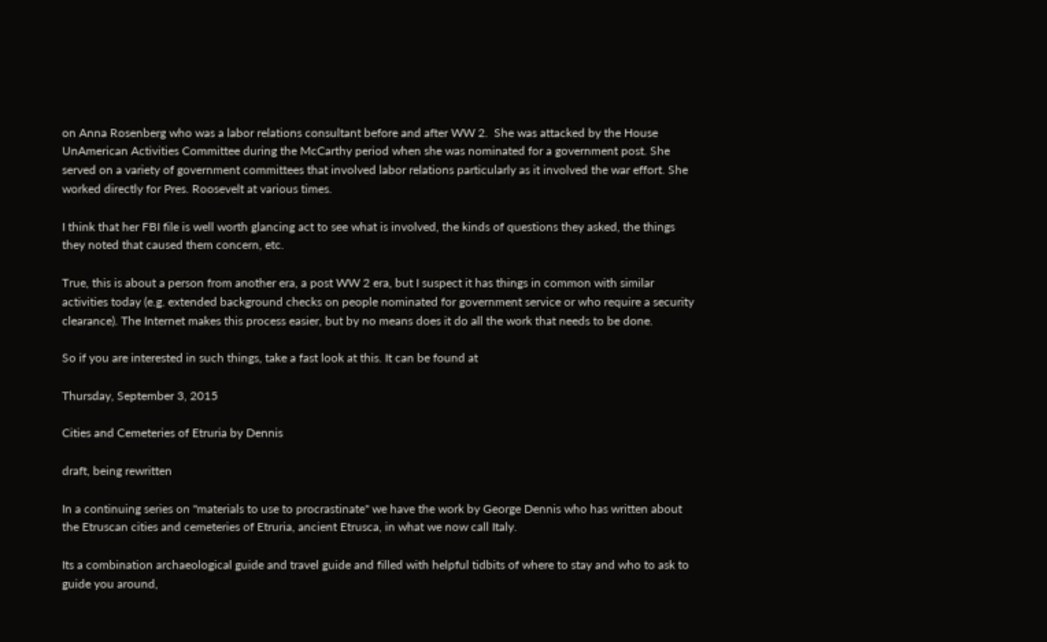on Anna Rosenberg who was a labor relations consultant before and after WW 2.  She was attacked by the House UnAmerican Activities Committee during the McCarthy period when she was nominated for a government post. She served on a variety of government committees that involved labor relations particularly as it involved the war effort. She worked directly for Pres. Roosevelt at various times.

I think that her FBI file is well worth glancing act to see what is involved, the kinds of questions they asked, the things they noted that caused them concern, etc.

True, this is about a person from another era, a post WW 2 era, but I suspect it has things in common with similar activities today (e.g. extended background checks on people nominated for government service or who require a security clearance). The Internet makes this process easier, but by no means does it do all the work that needs to be done.

So if you are interested in such things, take a fast look at this. It can be found at

Thursday, September 3, 2015

Cities and Cemeteries of Etruria by Dennis

draft, being rewritten

In a continuing series on "materials to use to procrastinate" we have the work by George Dennis who has written about the Etruscan cities and cemeteries of Etruria, ancient Etrusca, in what we now call Italy.

Its a combination archaeological guide and travel guide and filled with helpful tidbits of where to stay and who to ask to guide you around,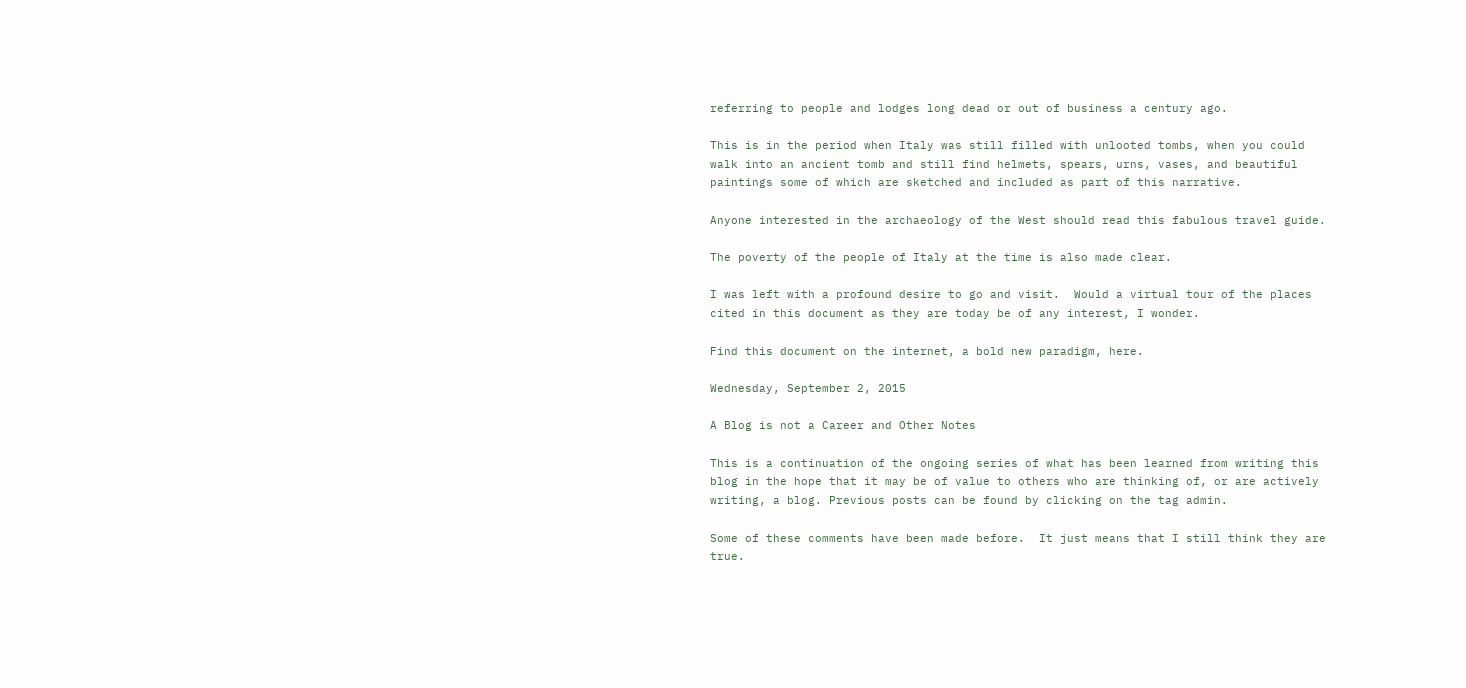referring to people and lodges long dead or out of business a century ago.

This is in the period when Italy was still filled with unlooted tombs, when you could walk into an ancient tomb and still find helmets, spears, urns, vases, and beautiful paintings some of which are sketched and included as part of this narrative.

Anyone interested in the archaeology of the West should read this fabulous travel guide.

The poverty of the people of Italy at the time is also made clear.

I was left with a profound desire to go and visit.  Would a virtual tour of the places cited in this document as they are today be of any interest, I wonder.

Find this document on the internet, a bold new paradigm, here.

Wednesday, September 2, 2015

A Blog is not a Career and Other Notes

This is a continuation of the ongoing series of what has been learned from writing this blog in the hope that it may be of value to others who are thinking of, or are actively writing, a blog. Previous posts can be found by clicking on the tag admin.

Some of these comments have been made before.  It just means that I still think they are true.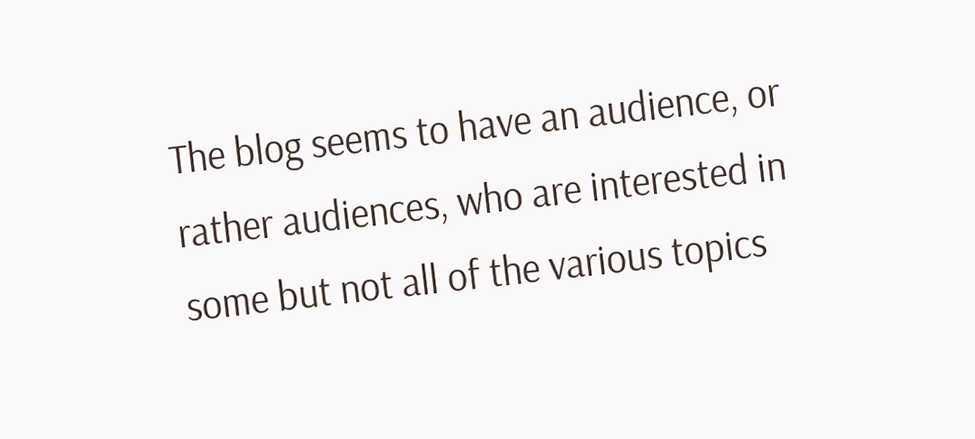The blog seems to have an audience, or rather audiences, who are interested in some but not all of the various topics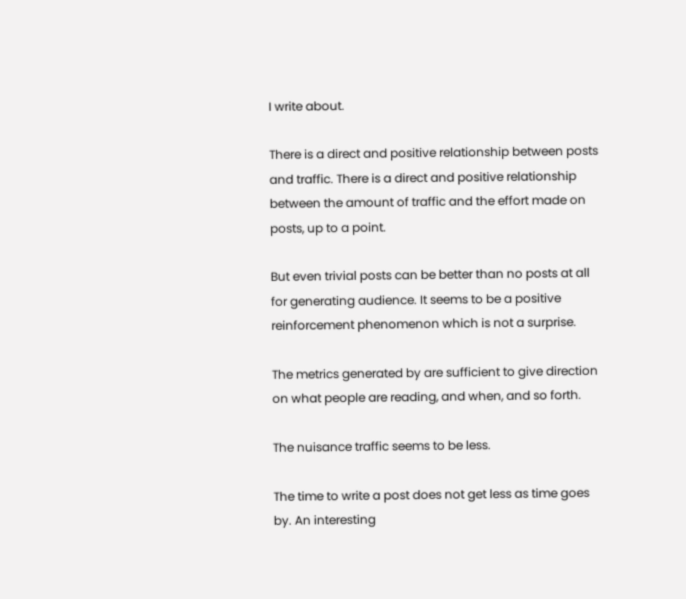I write about.

There is a direct and positive relationship between posts and traffic. There is a direct and positive relationship between the amount of traffic and the effort made on posts, up to a point.

But even trivial posts can be better than no posts at all for generating audience. It seems to be a positive reinforcement phenomenon which is not a surprise.

The metrics generated by are sufficient to give direction on what people are reading, and when, and so forth.

The nuisance traffic seems to be less.

The time to write a post does not get less as time goes by. An interesting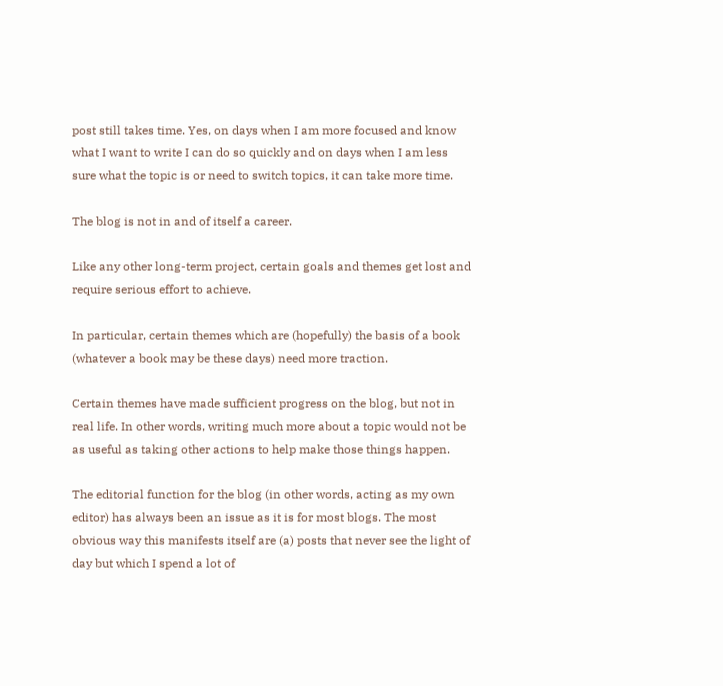post still takes time. Yes, on days when I am more focused and know what I want to write I can do so quickly and on days when I am less sure what the topic is or need to switch topics, it can take more time.

The blog is not in and of itself a career.

Like any other long-term project, certain goals and themes get lost and require serious effort to achieve.

In particular, certain themes which are (hopefully) the basis of a book (whatever a book may be these days) need more traction.

Certain themes have made sufficient progress on the blog, but not in real life. In other words, writing much more about a topic would not be as useful as taking other actions to help make those things happen.

The editorial function for the blog (in other words, acting as my own editor) has always been an issue as it is for most blogs. The most obvious way this manifests itself are (a) posts that never see the light of day but which I spend a lot of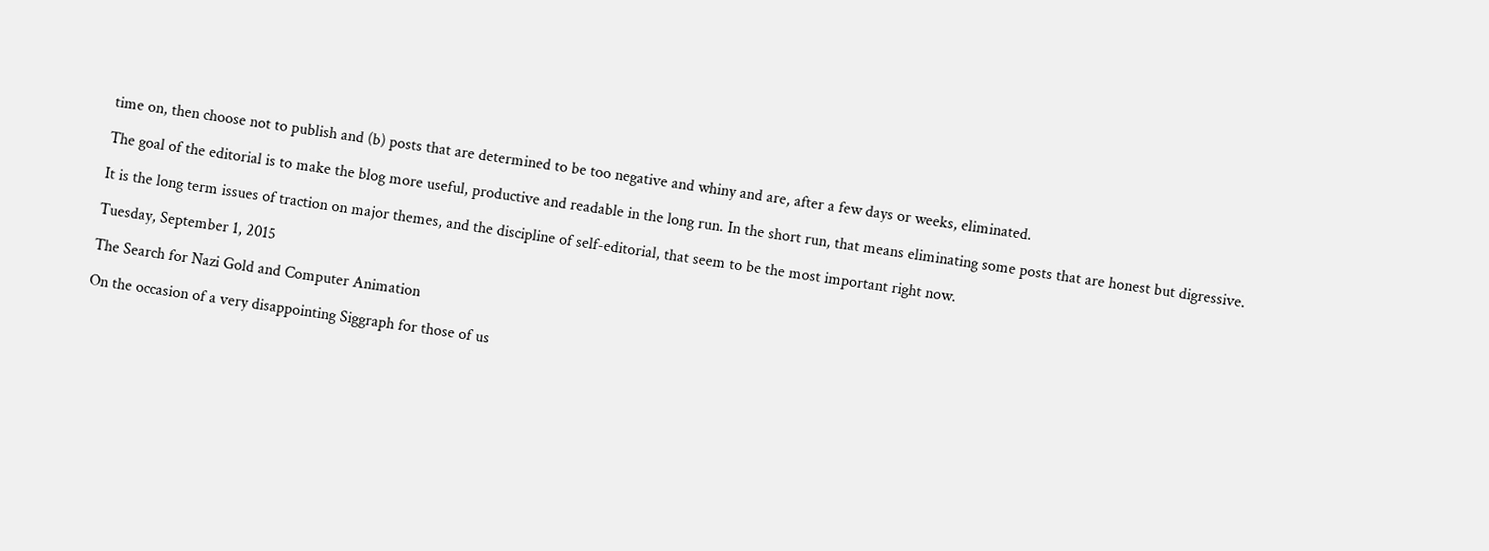time on, then choose not to publish and (b) posts that are determined to be too negative and whiny and are, after a few days or weeks, eliminated.

The goal of the editorial is to make the blog more useful, productive and readable in the long run. In the short run, that means eliminating some posts that are honest but digressive.

It is the long term issues of traction on major themes, and the discipline of self-editorial, that seem to be the most important right now.

Tuesday, September 1, 2015

The Search for Nazi Gold and Computer Animation

On the occasion of a very disappointing Siggraph for those of us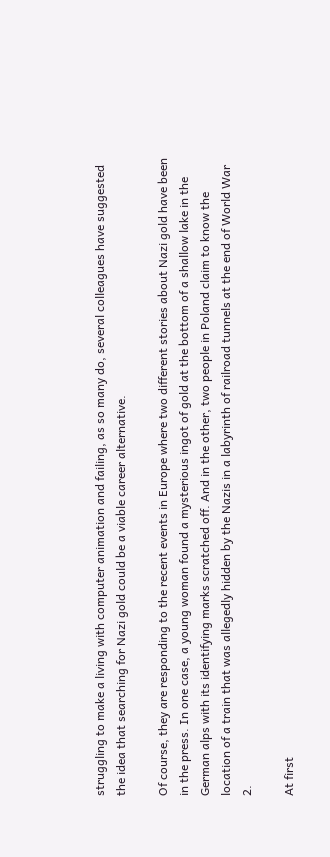struggling to make a living with computer animation and failing, as so many do, several colleagues have suggested the idea that searching for Nazi gold could be a viable career alternative.

Of course, they are responding to the recent events in Europe where two different stories about Nazi gold have been in the press. In one case, a young woman found a mysterious ingot of gold at the bottom of a shallow lake in the German alps with its identifying marks scratched off. And in the other, two people in Poland claim to know the location of a train that was allegedly hidden by the Nazis in a labyrinth of railroad tunnels at the end of World War 2.

At first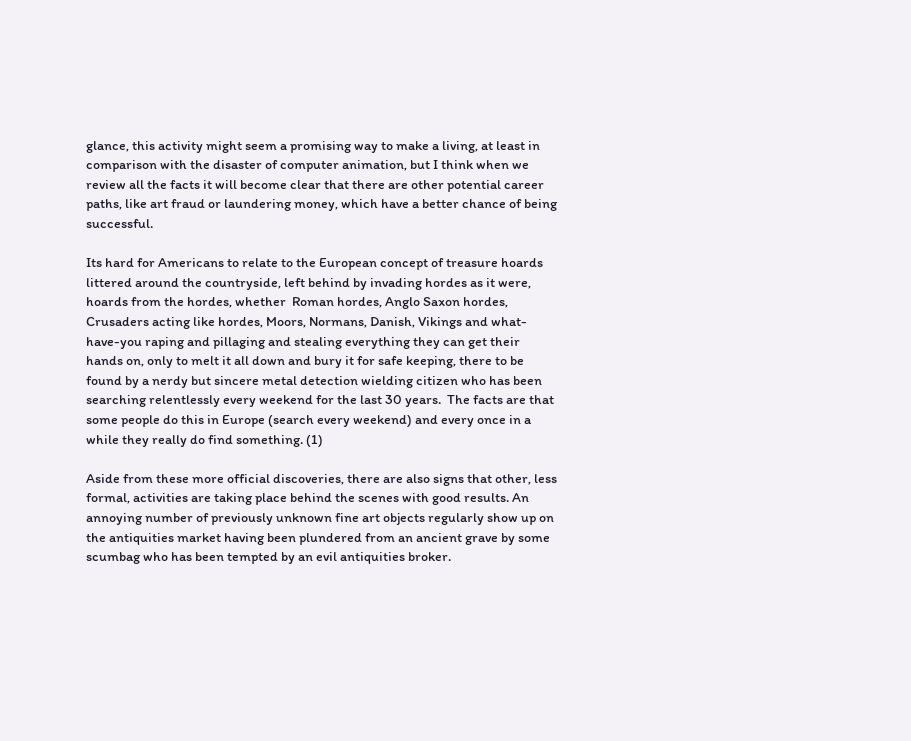glance, this activity might seem a promising way to make a living, at least in comparison with the disaster of computer animation, but I think when we review all the facts it will become clear that there are other potential career paths, like art fraud or laundering money, which have a better chance of being successful.

Its hard for Americans to relate to the European concept of treasure hoards littered around the countryside, left behind by invading hordes as it were, hoards from the hordes, whether  Roman hordes, Anglo Saxon hordes, Crusaders acting like hordes, Moors, Normans, Danish, Vikings and what-have-you raping and pillaging and stealing everything they can get their hands on, only to melt it all down and bury it for safe keeping, there to be found by a nerdy but sincere metal detection wielding citizen who has been searching relentlessly every weekend for the last 30 years.  The facts are that some people do this in Europe (search every weekend) and every once in a while they really do find something. (1)

Aside from these more official discoveries, there are also signs that other, less formal, activities are taking place behind the scenes with good results. An annoying number of previously unknown fine art objects regularly show up on the antiquities market having been plundered from an ancient grave by some scumbag who has been tempted by an evil antiquities broker.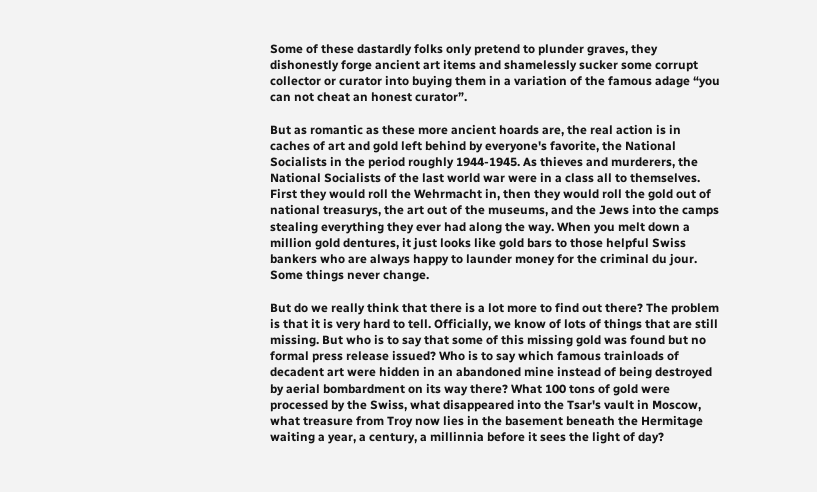Some of these dastardly folks only pretend to plunder graves, they dishonestly forge ancient art items and shamelessly sucker some corrupt collector or curator into buying them in a variation of the famous adage “you can not cheat an honest curator”.

But as romantic as these more ancient hoards are, the real action is in caches of art and gold left behind by everyone's favorite, the National Socialists in the period roughly 1944-1945. As thieves and murderers, the National Socialists of the last world war were in a class all to themselves. First they would roll the Wehrmacht in, then they would roll the gold out of national treasurys, the art out of the museums, and the Jews into the camps stealing everything they ever had along the way. When you melt down a million gold dentures, it just looks like gold bars to those helpful Swiss bankers who are always happy to launder money for the criminal du jour. Some things never change.

But do we really think that there is a lot more to find out there? The problem is that it is very hard to tell. Officially, we know of lots of things that are still missing. But who is to say that some of this missing gold was found but no formal press release issued? Who is to say which famous trainloads of decadent art were hidden in an abandoned mine instead of being destroyed by aerial bombardment on its way there? What 100 tons of gold were processed by the Swiss, what disappeared into the Tsar's vault in Moscow, what treasure from Troy now lies in the basement beneath the Hermitage waiting a year, a century, a millinnia before it sees the light of day?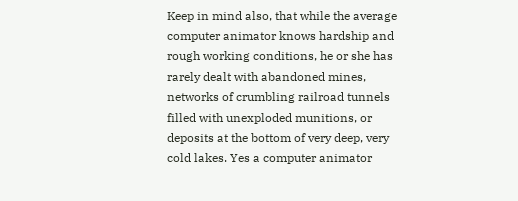Keep in mind also, that while the average computer animator knows hardship and rough working conditions, he or she has rarely dealt with abandoned mines, networks of crumbling railroad tunnels filled with unexploded munitions, or deposits at the bottom of very deep, very cold lakes. Yes a computer animator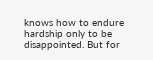knows how to endure hardship only to be disappointed. But for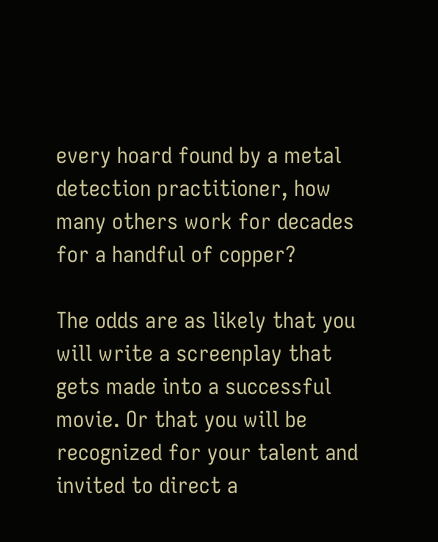every hoard found by a metal detection practitioner, how many others work for decades for a handful of copper?

The odds are as likely that you will write a screenplay that gets made into a successful movie. Or that you will be recognized for your talent and invited to direct a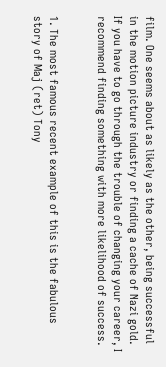film. One seems about as likely as the other, being successful in the motion picture industry or finding a cache of Nazi gold. If you have to go through the trouble of changing your career, I recommend finding something with more likelihood of success.


1. The most famous recent example of this is the fabulous story of Maj (ret) Tony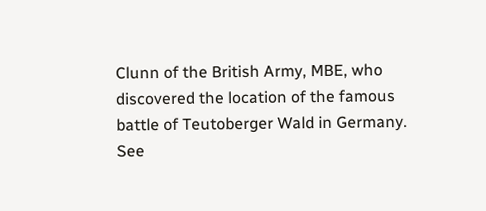Clunn of the British Army, MBE, who discovered the location of the famous battle of Teutoberger Wald in Germany.  See